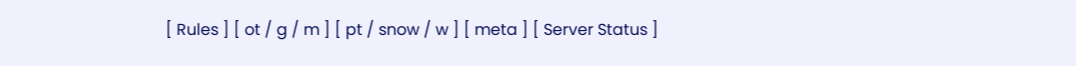[ Rules ] [ ot / g / m ] [ pt / snow / w ] [ meta ] [ Server Status ]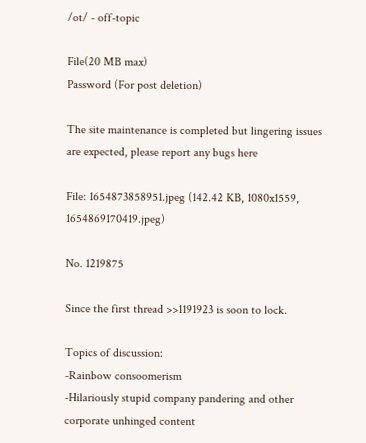/ot/ - off-topic

File(20 MB max)
Password (For post deletion)

The site maintenance is completed but lingering issues are expected, please report any bugs here

File: 1654873858951.jpeg (142.42 KB, 1080x1559, 1654869170419.jpeg)

No. 1219875

Since the first thread >>1191923 is soon to lock.

Topics of discussion:
-Rainbow consoomerism
-Hilariously stupid company pandering and other corporate unhinged content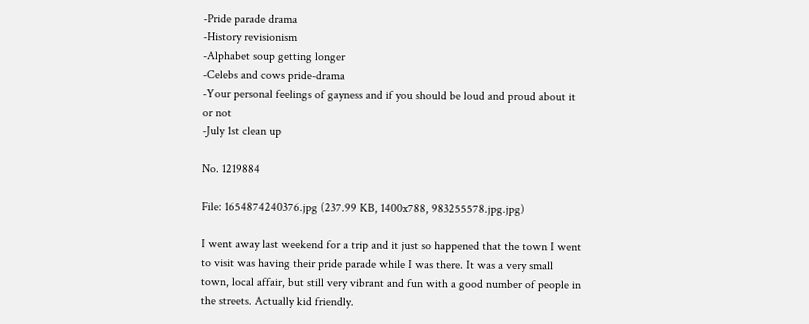-Pride parade drama
-History revisionism
-Alphabet soup getting longer
-Celebs and cows pride-drama
-Your personal feelings of gayness and if you should be loud and proud about it or not
-July 1st clean up

No. 1219884

File: 1654874240376.jpg (237.99 KB, 1400x788, 983255578.jpg.jpg)

I went away last weekend for a trip and it just so happened that the town I went to visit was having their pride parade while I was there. It was a very small town, local affair, but still very vibrant and fun with a good number of people in the streets. Actually kid friendly.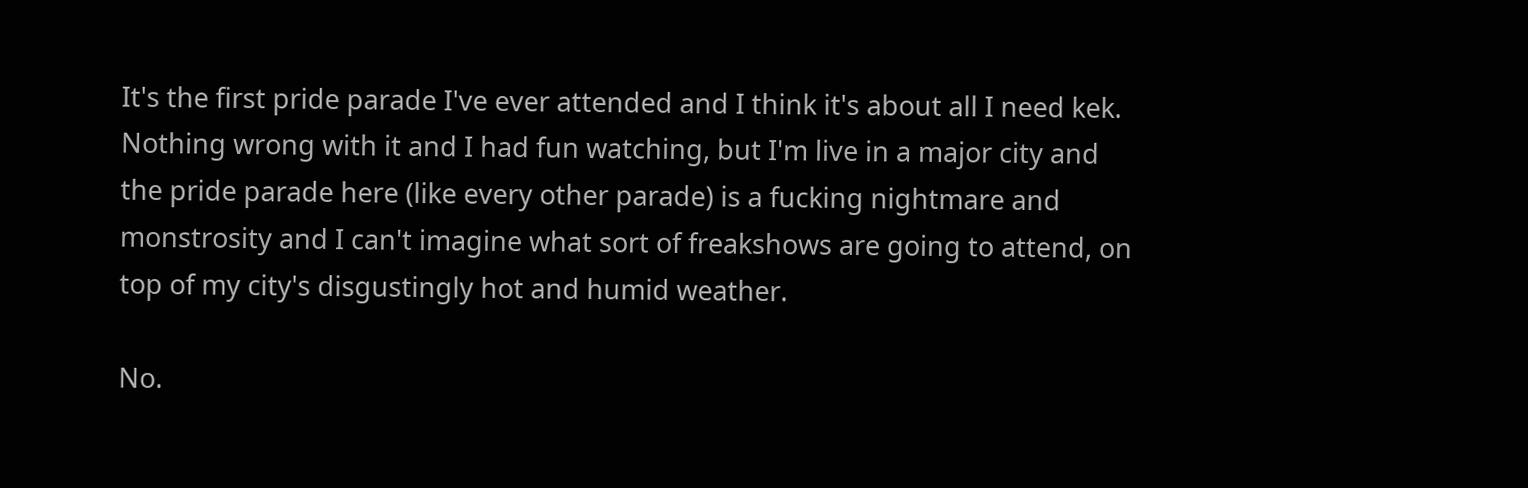It's the first pride parade I've ever attended and I think it's about all I need kek. Nothing wrong with it and I had fun watching, but I'm live in a major city and the pride parade here (like every other parade) is a fucking nightmare and monstrosity and I can't imagine what sort of freakshows are going to attend, on top of my city's disgustingly hot and humid weather.

No.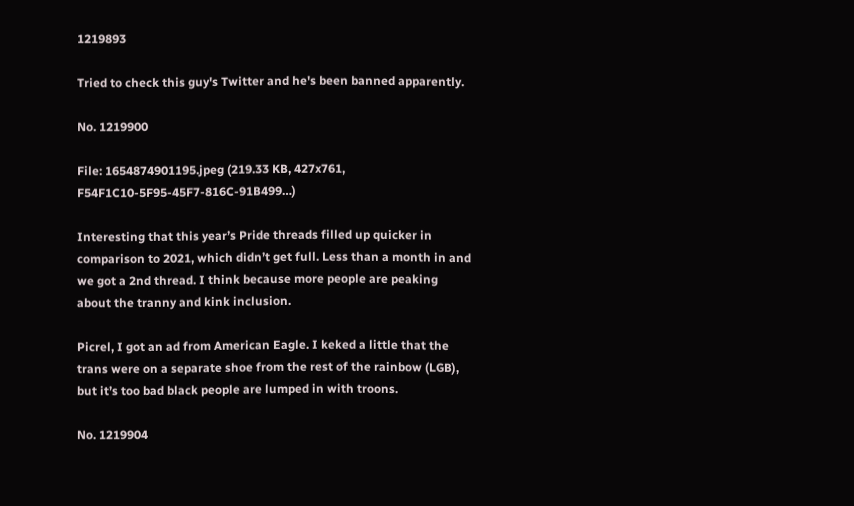1219893

Tried to check this guy's Twitter and he's been banned apparently.

No. 1219900

File: 1654874901195.jpeg (219.33 KB, 427x761, F54F1C10-5F95-45F7-816C-91B499…)

Interesting that this year’s Pride threads filled up quicker in comparison to 2021, which didn’t get full. Less than a month in and we got a 2nd thread. I think because more people are peaking about the tranny and kink inclusion.

Picrel, I got an ad from American Eagle. I keked a little that the trans were on a separate shoe from the rest of the rainbow (LGB), but it’s too bad black people are lumped in with troons.

No. 1219904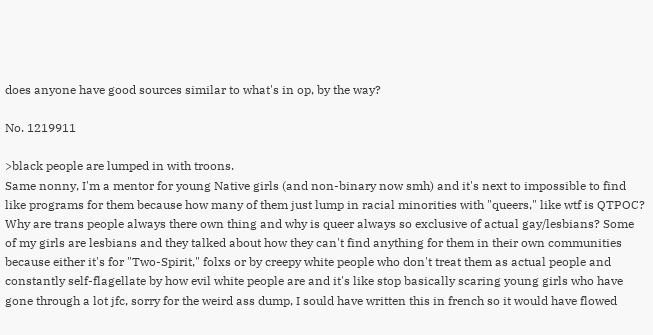does anyone have good sources similar to what's in op, by the way?

No. 1219911

>black people are lumped in with troons.
Same nonny, I'm a mentor for young Native girls (and non-binary now smh) and it's next to impossible to find like programs for them because how many of them just lump in racial minorities with "queers," like wtf is QTPOC? Why are trans people always there own thing and why is queer always so exclusive of actual gay/lesbians? Some of my girls are lesbians and they talked about how they can't find anything for them in their own communities because either it's for "Two-Spirit," folxs or by creepy white people who don't treat them as actual people and constantly self-flagellate by how evil white people are and it's like stop basically scaring young girls who have gone through a lot jfc, sorry for the weird ass dump, I sould have written this in french so it would have flowed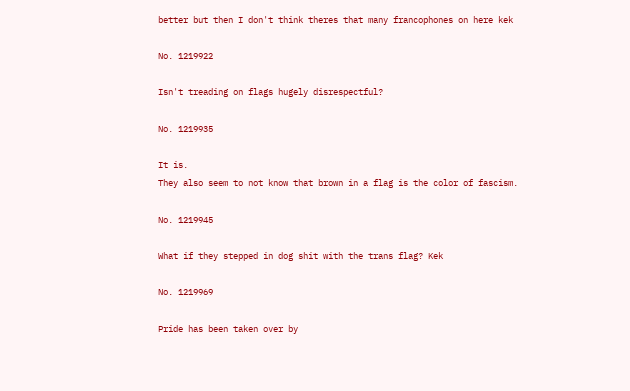better but then I don't think theres that many francophones on here kek

No. 1219922

Isn't treading on flags hugely disrespectful?

No. 1219935

It is.
They also seem to not know that brown in a flag is the color of fascism.

No. 1219945

What if they stepped in dog shit with the trans flag? Kek

No. 1219969

Pride has been taken over by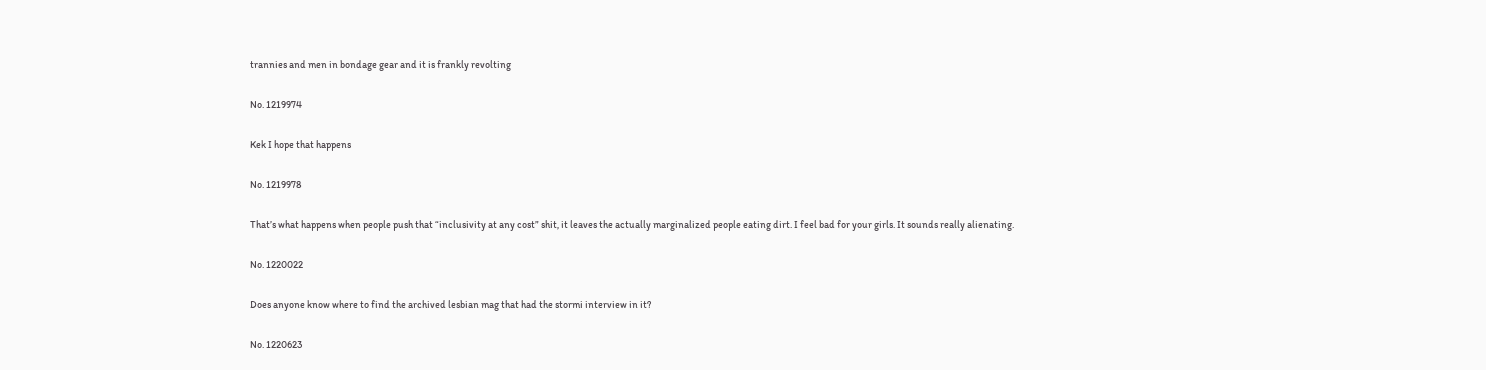trannies and men in bondage gear and it is frankly revolting

No. 1219974

Kek I hope that happens

No. 1219978

That’s what happens when people push that “inclusivity at any cost” shit, it leaves the actually marginalized people eating dirt. I feel bad for your girls. It sounds really alienating.

No. 1220022

Does anyone know where to find the archived lesbian mag that had the stormi interview in it?

No. 1220623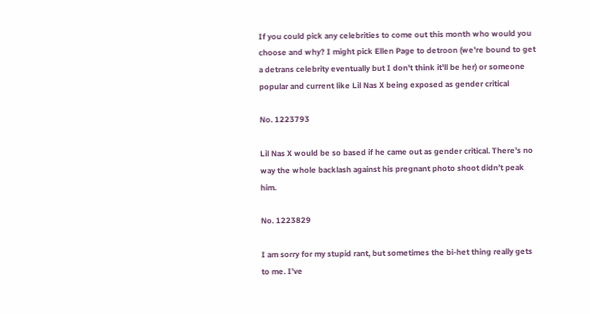If you could pick any celebrities to come out this month who would you choose and why? I might pick Ellen Page to detroon (we're bound to get a detrans celebrity eventually but I don't think it'll be her) or someone popular and current like Lil Nas X being exposed as gender critical

No. 1223793

Lil Nas X would be so based if he came out as gender critical. There’s no way the whole backlash against his pregnant photo shoot didn’t peak him.

No. 1223829

I am sorry for my stupid rant, but sometimes the bi-het thing really gets to me. I’ve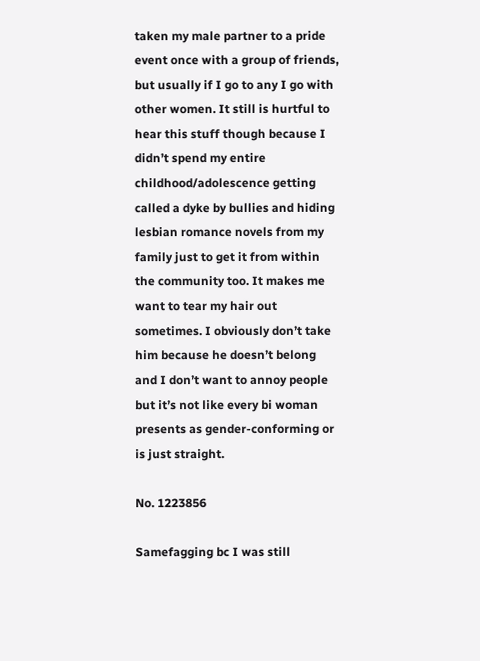taken my male partner to a pride event once with a group of friends, but usually if I go to any I go with other women. It still is hurtful to hear this stuff though because I didn’t spend my entire childhood/adolescence getting called a dyke by bullies and hiding lesbian romance novels from my family just to get it from within the community too. It makes me want to tear my hair out sometimes. I obviously don’t take him because he doesn’t belong and I don’t want to annoy people but it’s not like every bi woman presents as gender-conforming or is just straight.

No. 1223856

Samefagging bc I was still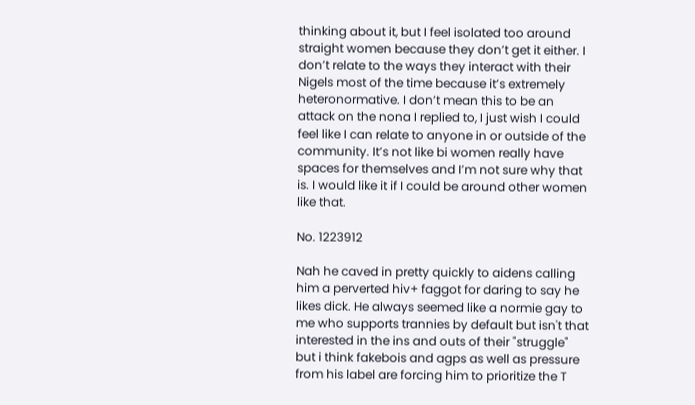thinking about it, but I feel isolated too around straight women because they don’t get it either. I don’t relate to the ways they interact with their Nigels most of the time because it’s extremely heteronormative. I don’t mean this to be an attack on the nona I replied to, I just wish I could feel like I can relate to anyone in or outside of the community. It’s not like bi women really have spaces for themselves and I’m not sure why that is. I would like it if I could be around other women like that.

No. 1223912

Nah he caved in pretty quickly to aidens calling him a perverted hiv+ faggot for daring to say he likes dick. He always seemed like a normie gay to me who supports trannies by default but isn't that interested in the ins and outs of their "struggle" but i think fakebois and agps as well as pressure from his label are forcing him to prioritize the T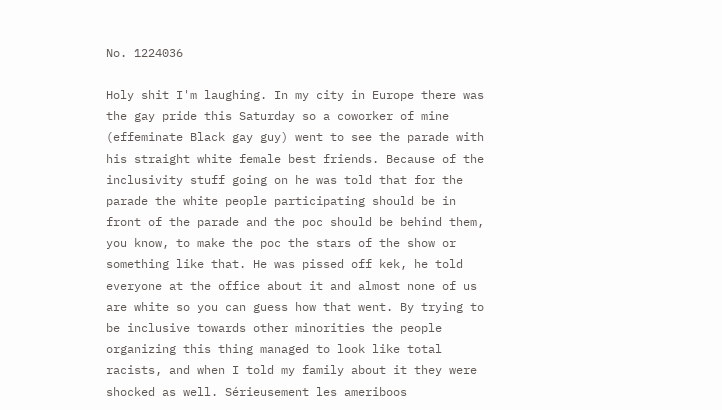No. 1224036

Holy shit I'm laughing. In my city in Europe there was the gay pride this Saturday so a coworker of mine (effeminate Black gay guy) went to see the parade with his straight white female best friends. Because of the inclusivity stuff going on he was told that for the parade the white people participating should be in front of the parade and the poc should be behind them, you know, to make the poc the stars of the show or something like that. He was pissed off kek, he told everyone at the office about it and almost none of us are white so you can guess how that went. By trying to be inclusive towards other minorities the people organizing this thing managed to look like total racists, and when I told my family about it they were shocked as well. Sérieusement les ameriboos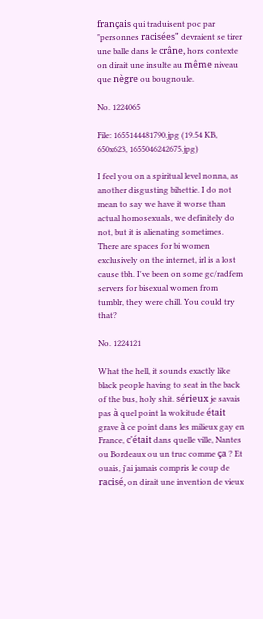français qui traduisent poc par "personnes racisées" devraient se tirer une balle dans le crâne, hors contexte on dirait une insulte au même niveau que nègre ou bougnoule.

No. 1224065

File: 1655144481790.jpg (19.54 KB, 650x623, 1655046242675.jpg)

I feel you on a spiritual level nonna, as another disgusting bihettie. I do not mean to say we have it worse than actual homosexuals, we definitely do not, but it is alienating sometimes. There are spaces for bi women exclusively on the internet, irl is a lost cause tbh. I've been on some gc/radfem servers for bisexual women from tumblr, they were chill. You could try that?

No. 1224121

What the hell, it sounds exactly like black people having to seat in the back of the bus, holy shit. sérieux je savais pas à quel point la wokitude était grave à ce point dans les milieux gay en France, c'était dans quelle ville, Nantes ou Bordeaux ou un truc comme ça ? Et ouais, j'ai jamais compris le coup de racisé, on dirait une invention de vieux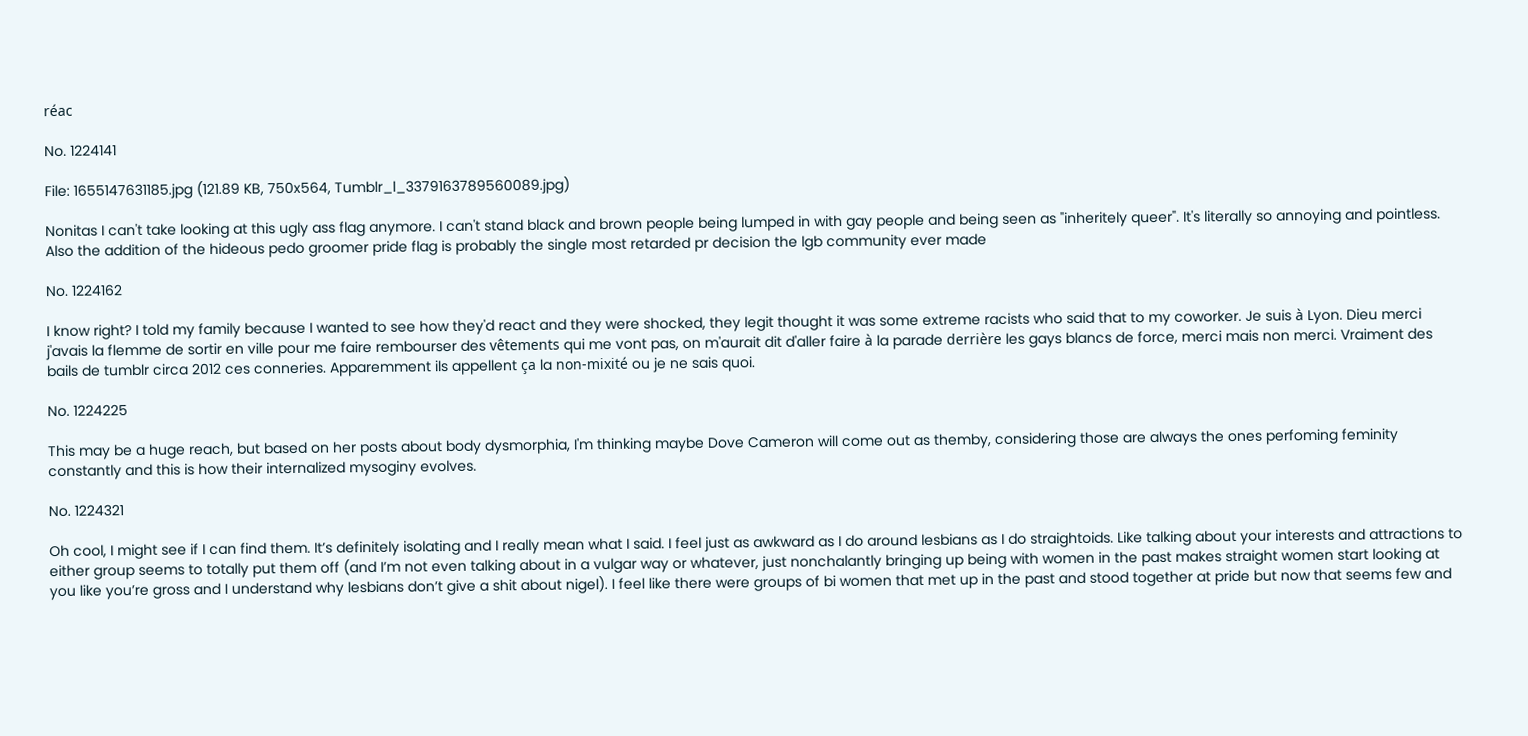réac

No. 1224141

File: 1655147631185.jpg (121.89 KB, 750x564, Tumblr_l_3379163789560089.jpg)

Nonitas I can't take looking at this ugly ass flag anymore. I can't stand black and brown people being lumped in with gay people and being seen as "inheritely queer". It's literally so annoying and pointless. Also the addition of the hideous pedo groomer pride flag is probably the single most retarded pr decision the lgb community ever made

No. 1224162

I know right? I told my family because I wanted to see how they'd react and they were shocked, they legit thought it was some extreme racists who said that to my coworker. Je suis à Lyon. Dieu merci j'avais la flemme de sortir en ville pour me faire rembourser des vêtements qui me vont pas, on m'aurait dit d'aller faire à la parade derrière les gays blancs de force, merci mais non merci. Vraiment des bails de tumblr circa 2012 ces conneries. Apparemment ils appellent ça la non-mixité ou je ne sais quoi.

No. 1224225

This may be a huge reach, but based on her posts about body dysmorphia, I'm thinking maybe Dove Cameron will come out as themby, considering those are always the ones perfoming feminity constantly and this is how their internalized mysoginy evolves.

No. 1224321

Oh cool, I might see if I can find them. It’s definitely isolating and I really mean what I said. I feel just as awkward as I do around lesbians as I do straightoids. Like talking about your interests and attractions to either group seems to totally put them off (and I’m not even talking about in a vulgar way or whatever, just nonchalantly bringing up being with women in the past makes straight women start looking at you like you’re gross and I understand why lesbians don’t give a shit about nigel). I feel like there were groups of bi women that met up in the past and stood together at pride but now that seems few and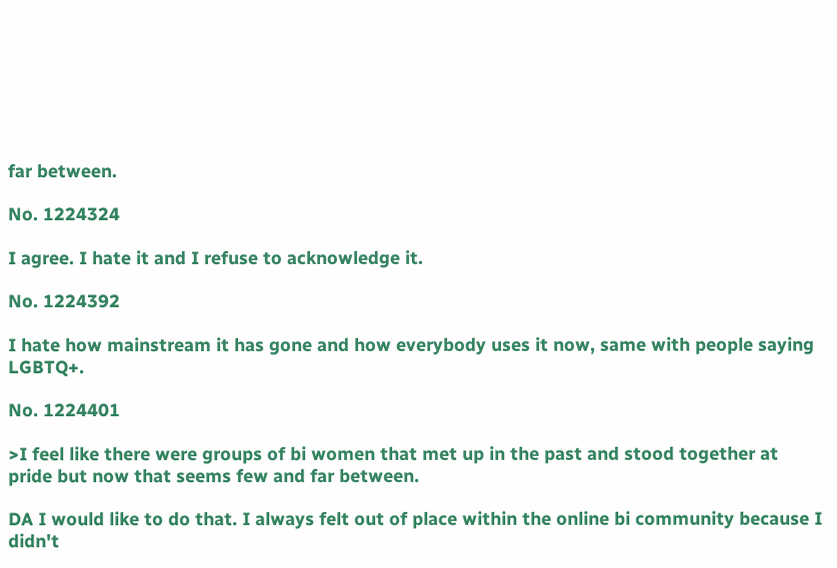far between.

No. 1224324

I agree. I hate it and I refuse to acknowledge it.

No. 1224392

I hate how mainstream it has gone and how everybody uses it now, same with people saying LGBTQ+.

No. 1224401

>I feel like there were groups of bi women that met up in the past and stood together at pride but now that seems few and far between.

DA I would like to do that. I always felt out of place within the online bi community because I didn't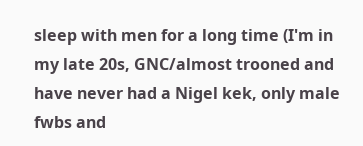sleep with men for a long time (I'm in my late 20s, GNC/almost trooned and have never had a Nigel kek, only male fwbs and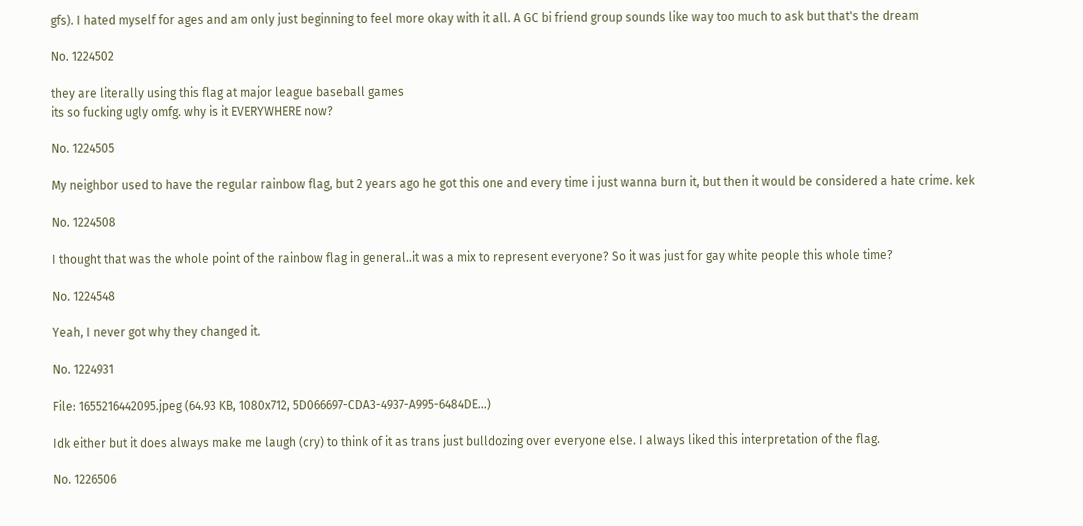gfs). I hated myself for ages and am only just beginning to feel more okay with it all. A GC bi friend group sounds like way too much to ask but that's the dream

No. 1224502

they are literally using this flag at major league baseball games
its so fucking ugly omfg. why is it EVERYWHERE now?

No. 1224505

My neighbor used to have the regular rainbow flag, but 2 years ago he got this one and every time i just wanna burn it, but then it would be considered a hate crime. kek

No. 1224508

I thought that was the whole point of the rainbow flag in general..it was a mix to represent everyone? So it was just for gay white people this whole time?

No. 1224548

Yeah, I never got why they changed it.

No. 1224931

File: 1655216442095.jpeg (64.93 KB, 1080x712, 5D066697-CDA3-4937-A995-6484DE…)

Idk either but it does always make me laugh (cry) to think of it as trans just bulldozing over everyone else. I always liked this interpretation of the flag.

No. 1226506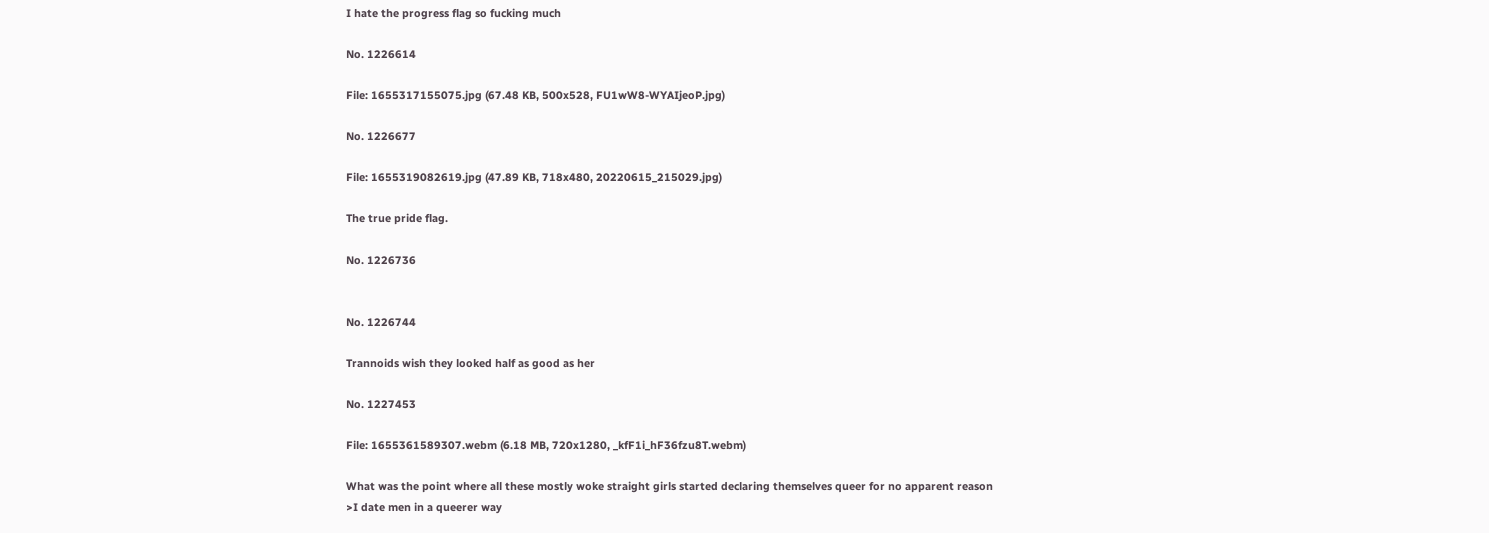I hate the progress flag so fucking much

No. 1226614

File: 1655317155075.jpg (67.48 KB, 500x528, FU1wW8-WYAIjeoP.jpg)

No. 1226677

File: 1655319082619.jpg (47.89 KB, 718x480, 20220615_215029.jpg)

The true pride flag.

No. 1226736


No. 1226744

Trannoids wish they looked half as good as her

No. 1227453

File: 1655361589307.webm (6.18 MB, 720x1280, _kfF1i_hF36fzu8T.webm)

What was the point where all these mostly woke straight girls started declaring themselves queer for no apparent reason
>I date men in a queerer way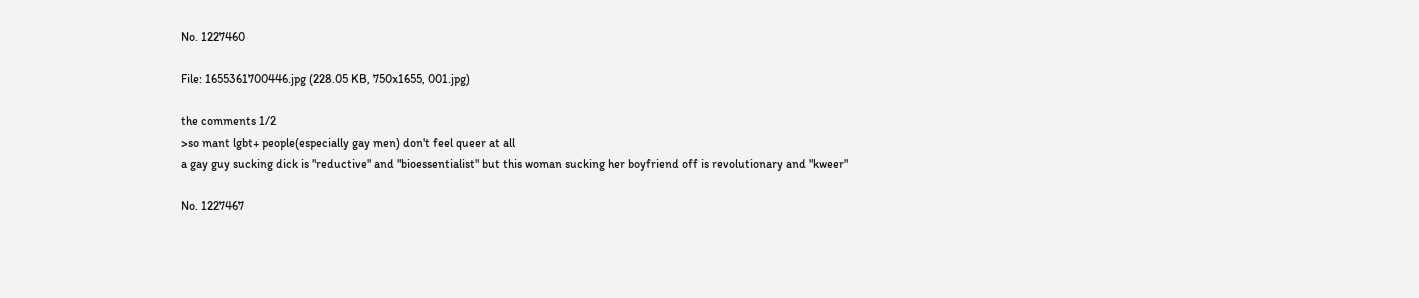No. 1227460

File: 1655361700446.jpg (228.05 KB, 750x1655, 001.jpg)

the comments 1/2
>so mant lgbt+ people(especially gay men) don't feel queer at all
a gay guy sucking dick is "reductive" and "bioessentialist" but this woman sucking her boyfriend off is revolutionary and "kweer"

No. 1227467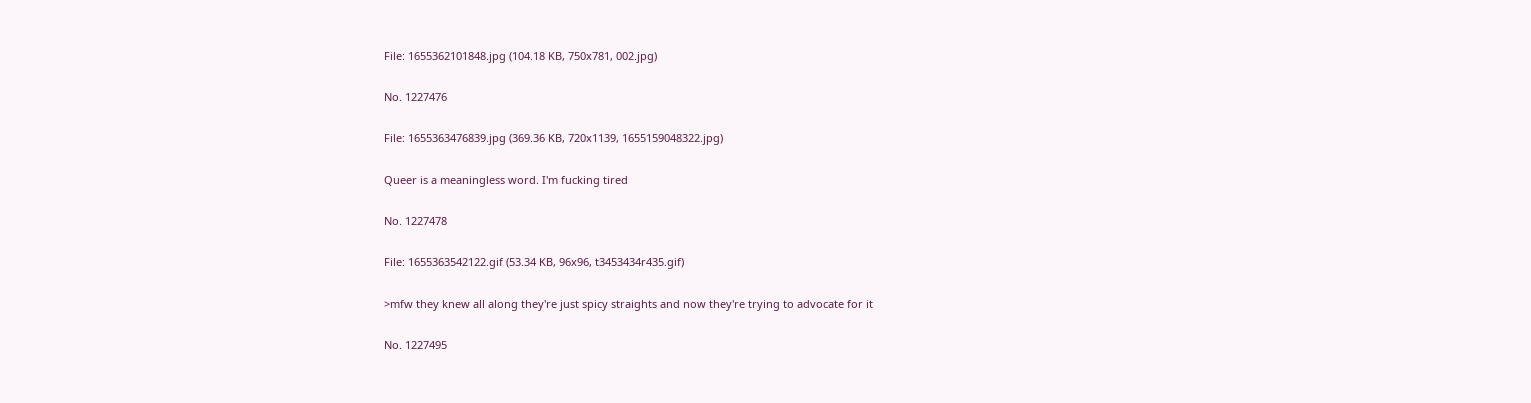File: 1655362101848.jpg (104.18 KB, 750x781, 002.jpg)

No. 1227476

File: 1655363476839.jpg (369.36 KB, 720x1139, 1655159048322.jpg)

Queer is a meaningless word. I'm fucking tired

No. 1227478

File: 1655363542122.gif (53.34 KB, 96x96, t3453434r435.gif)

>mfw they knew all along they're just spicy straights and now they're trying to advocate for it

No. 1227495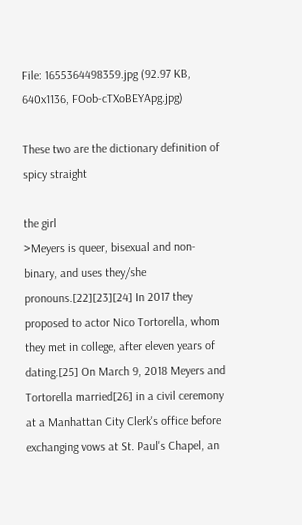File: 1655364498359.jpg (92.97 KB, 640x1136, FOob-cTXoBEYApg.jpg)

These two are the dictionary definition of spicy straight

the girl
>Meyers is queer, bisexual and non-binary, and uses they/she pronouns.[22][23][24] In 2017 they proposed to actor Nico Tortorella, whom they met in college, after eleven years of dating.[25] On March 9, 2018 Meyers and Tortorella married[26] in a civil ceremony at a Manhattan City Clerk's office before exchanging vows at St. Paul's Chapel, an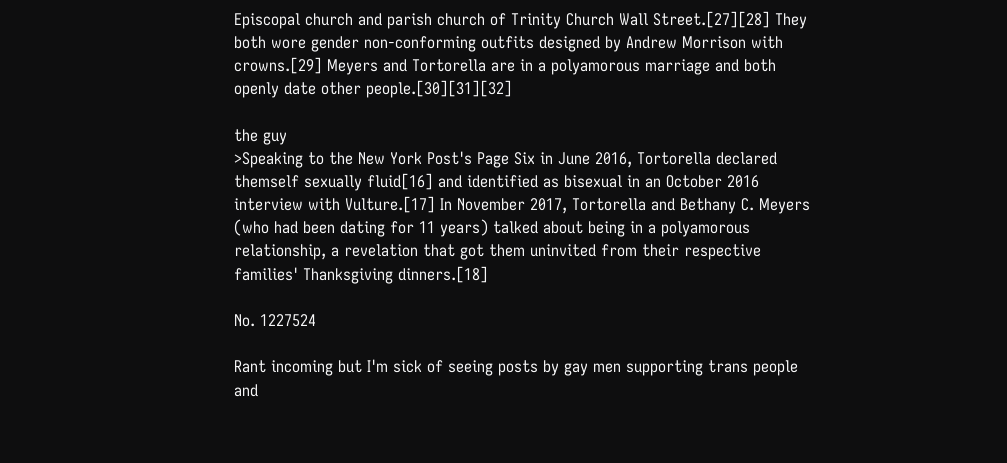Episcopal church and parish church of Trinity Church Wall Street.[27][28] They both wore gender non-conforming outfits designed by Andrew Morrison with crowns.[29] Meyers and Tortorella are in a polyamorous marriage and both openly date other people.[30][31][32]

the guy
>Speaking to the New York Post's Page Six in June 2016, Tortorella declared themself sexually fluid[16] and identified as bisexual in an October 2016 interview with Vulture.[17] In November 2017, Tortorella and Bethany C. Meyers (who had been dating for 11 years) talked about being in a polyamorous relationship, a revelation that got them uninvited from their respective families' Thanksgiving dinners.[18]

No. 1227524

Rant incoming but I'm sick of seeing posts by gay men supporting trans people and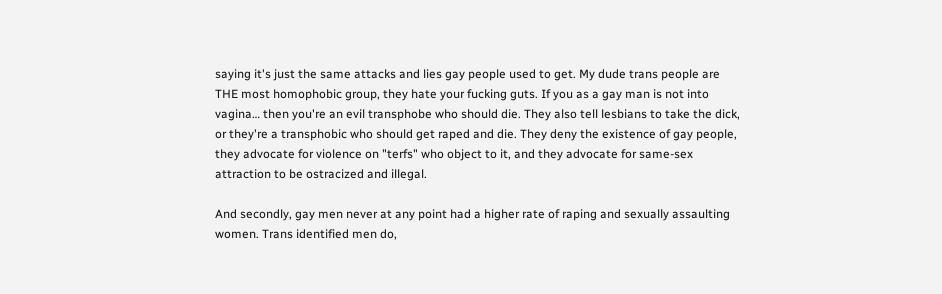saying it's just the same attacks and lies gay people used to get. My dude trans people are THE most homophobic group, they hate your fucking guts. If you as a gay man is not into vagina… then you're an evil transphobe who should die. They also tell lesbians to take the dick, or they're a transphobic who should get raped and die. They deny the existence of gay people, they advocate for violence on "terfs" who object to it, and they advocate for same-sex attraction to be ostracized and illegal.

And secondly, gay men never at any point had a higher rate of raping and sexually assaulting women. Trans identified men do,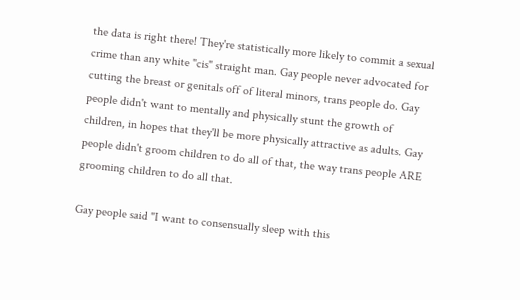the data is right there! They're statistically more likely to commit a sexual crime than any white "cis" straight man. Gay people never advocated for cutting the breast or genitals off of literal minors, trans people do. Gay people didn't want to mentally and physically stunt the growth of children, in hopes that they'll be more physically attractive as adults. Gay people didn't groom children to do all of that, the way trans people ARE grooming children to do all that.

Gay people said "I want to consensually sleep with this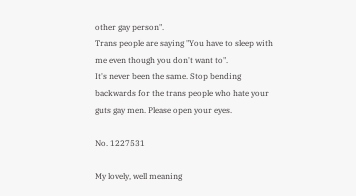other gay person".
Trans people are saying "You have to sleep with me even though you don't want to".
It's never been the same. Stop bending backwards for the trans people who hate your guts gay men. Please open your eyes.

No. 1227531

My lovely, well meaning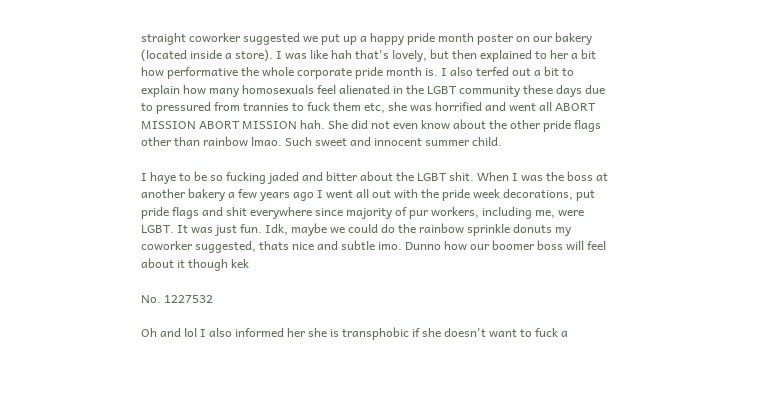straight coworker suggested we put up a happy pride month poster on our bakery (located inside a store). I was like hah that's lovely, but then explained to her a bit how performative the whole corporate pride month is. I also terfed out a bit to explain how many homosexuals feel alienated in the LGBT community these days due to pressured from trannies to fuck them etc, she was horrified and went all ABORT MISSION ABORT MISSION hah. She did not even know about the other pride flags other than rainbow lmao. Such sweet and innocent summer child.

I haye to be so fucking jaded and bitter about the LGBT shit. When I was the boss at another bakery a few years ago I went all out with the pride week decorations, put pride flags and shit everywhere since majority of pur workers, including me, were LGBT. It was just fun. Idk, maybe we could do the rainbow sprinkle donuts my coworker suggested, thats nice and subtle imo. Dunno how our boomer boss will feel about it though kek

No. 1227532

Oh and lol I also informed her she is transphobic if she doesn't want to fuck a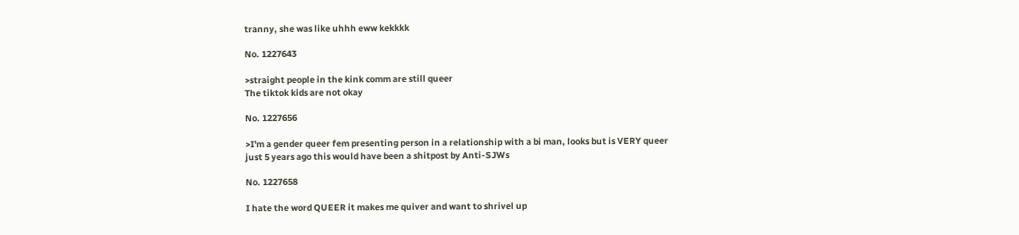tranny, she was like uhhh eww kekkkk

No. 1227643

>straight people in the kink comm are still queer
The tiktok kids are not okay

No. 1227656

>I'm a gender queer fem presenting person in a relationship with a bi man, looks but is VERY queer
just 5 years ago this would have been a shitpost by Anti-SJWs

No. 1227658

I hate the word QUEER it makes me quiver and want to shrivel up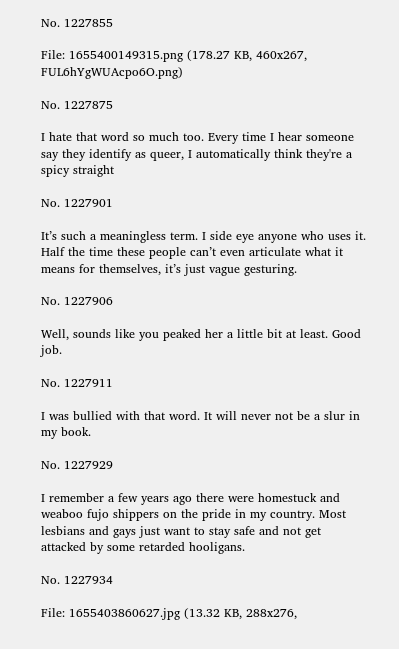No. 1227855

File: 1655400149315.png (178.27 KB, 460x267, FUL6hYgWUAcpo6O.png)

No. 1227875

I hate that word so much too. Every time I hear someone say they identify as queer, I automatically think they're a spicy straight

No. 1227901

It’s such a meaningless term. I side eye anyone who uses it. Half the time these people can’t even articulate what it means for themselves, it’s just vague gesturing.

No. 1227906

Well, sounds like you peaked her a little bit at least. Good job.

No. 1227911

I was bullied with that word. It will never not be a slur in my book.

No. 1227929

I remember a few years ago there were homestuck and weaboo fujo shippers on the pride in my country. Most lesbians and gays just want to stay safe and not get attacked by some retarded hooligans.

No. 1227934

File: 1655403860627.jpg (13.32 KB, 288x276,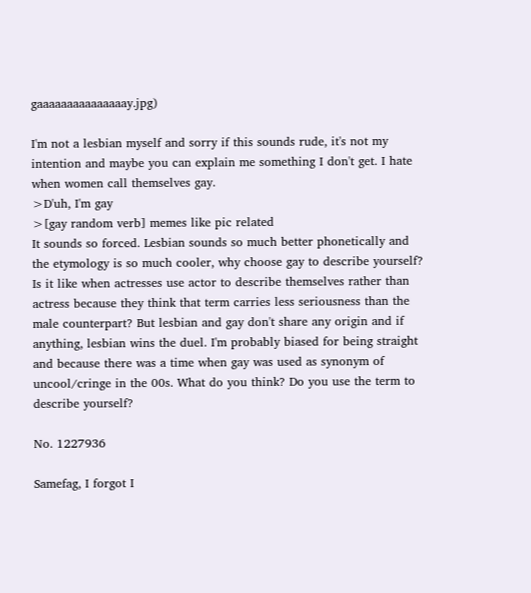gaaaaaaaaaaaaaaay.jpg)

I'm not a lesbian myself and sorry if this sounds rude, it's not my intention and maybe you can explain me something I don't get. I hate when women call themselves gay.
>D'uh, I'm gay
>[gay random verb] memes like pic related
It sounds so forced. Lesbian sounds so much better phonetically and the etymology is so much cooler, why choose gay to describe yourself? Is it like when actresses use actor to describe themselves rather than actress because they think that term carries less seriousness than the male counterpart? But lesbian and gay don't share any origin and if anything, lesbian wins the duel. I'm probably biased for being straight and because there was a time when gay was used as synonym of uncool/cringe in the 00s. What do you think? Do you use the term to describe yourself?

No. 1227936

Samefag, I forgot I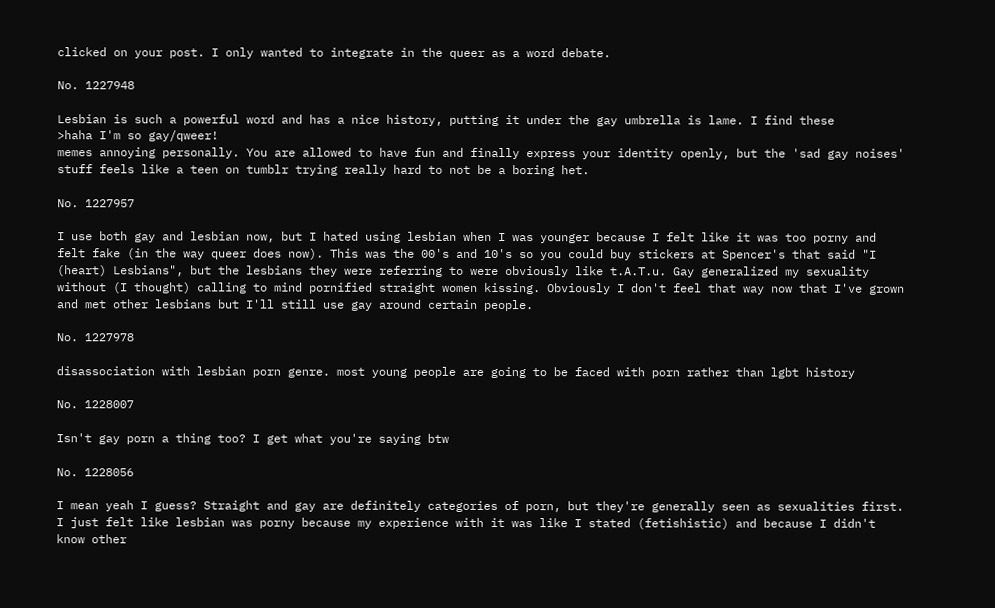clicked on your post. I only wanted to integrate in the queer as a word debate.

No. 1227948

Lesbian is such a powerful word and has a nice history, putting it under the gay umbrella is lame. I find these
>haha I'm so gay/qweer!
memes annoying personally. You are allowed to have fun and finally express your identity openly, but the 'sad gay noises' stuff feels like a teen on tumblr trying really hard to not be a boring het.

No. 1227957

I use both gay and lesbian now, but I hated using lesbian when I was younger because I felt like it was too porny and felt fake (in the way queer does now). This was the 00's and 10's so you could buy stickers at Spencer's that said "I (heart) Lesbians", but the lesbians they were referring to were obviously like t.A.T.u. Gay generalized my sexuality without (I thought) calling to mind pornified straight women kissing. Obviously I don't feel that way now that I've grown and met other lesbians but I'll still use gay around certain people.

No. 1227978

disassociation with lesbian porn genre. most young people are going to be faced with porn rather than lgbt history

No. 1228007

Isn't gay porn a thing too? I get what you're saying btw

No. 1228056

I mean yeah I guess? Straight and gay are definitely categories of porn, but they're generally seen as sexualities first. I just felt like lesbian was porny because my experience with it was like I stated (fetishistic) and because I didn't know other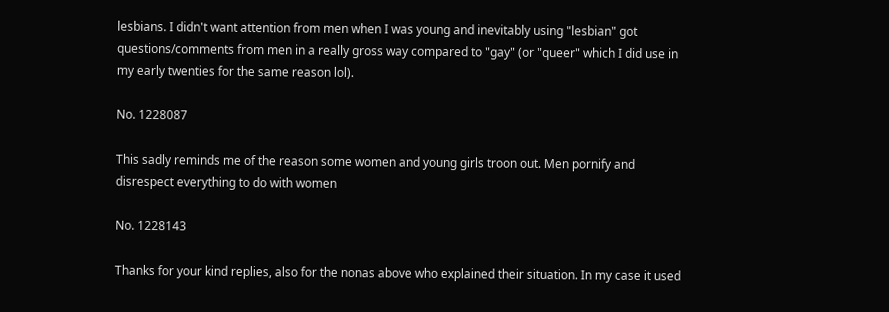lesbians. I didn't want attention from men when I was young and inevitably using "lesbian" got questions/comments from men in a really gross way compared to "gay" (or "queer" which I did use in my early twenties for the same reason lol).

No. 1228087

This sadly reminds me of the reason some women and young girls troon out. Men pornify and disrespect everything to do with women

No. 1228143

Thanks for your kind replies, also for the nonas above who explained their situation. In my case it used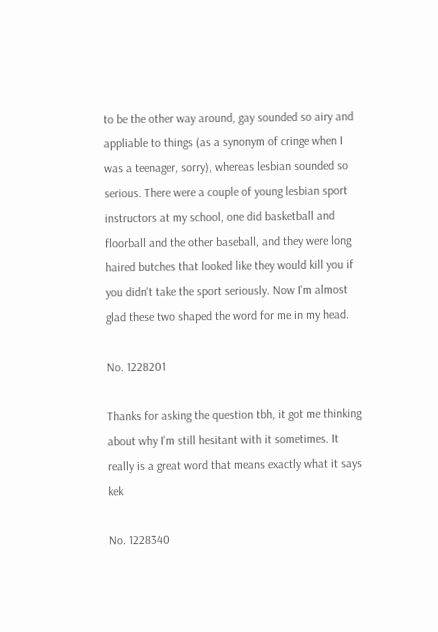to be the other way around, gay sounded so airy and appliable to things (as a synonym of cringe when I was a teenager, sorry), whereas lesbian sounded so serious. There were a couple of young lesbian sport instructors at my school, one did basketball and floorball and the other baseball, and they were long haired butches that looked like they would kill you if you didn't take the sport seriously. Now I'm almost glad these two shaped the word for me in my head.

No. 1228201

Thanks for asking the question tbh, it got me thinking about why I'm still hesitant with it sometimes. It really is a great word that means exactly what it says kek

No. 1228340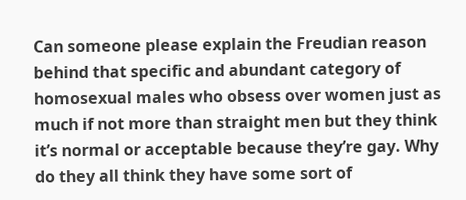Can someone please explain the Freudian reason behind that specific and abundant category of homosexual males who obsess over women just as much if not more than straight men but they think it’s normal or acceptable because they’re gay. Why do they all think they have some sort of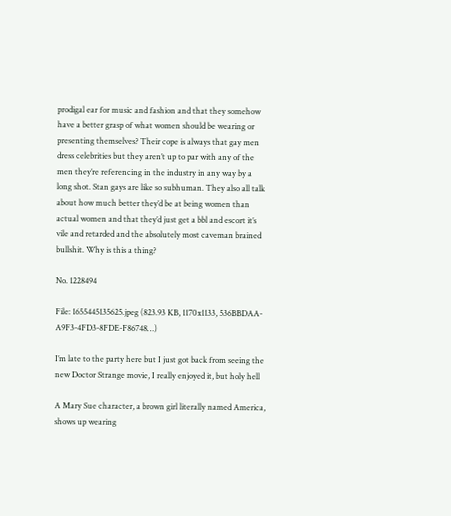prodigal ear for music and fashion and that they somehow have a better grasp of what women should be wearing or presenting themselves? Their cope is always that gay men dress celebrities but they aren’t up to par with any of the men they’re referencing in the industry in any way by a long shot. Stan gays are like so subhuman. They also all talk about how much better they’d be at being women than actual women and that they’d just get a bbl and escort it’s vile and retarded and the absolutely most caveman brained bullshit. Why is this a thing?

No. 1228494

File: 1655445135625.jpeg (823.93 KB, 1170x1133, 536BBDAA-A9F3-4FD3-8FDE-F86748…)

I’m late to the party here but I just got back from seeing the new Doctor Strange movie, I really enjoyed it, but holy hell

A Mary Sue character, a brown girl literally named America, shows up wearing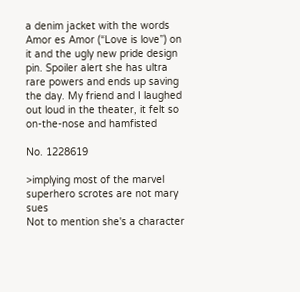a denim jacket with the words Amor es Amor (“Love is love”) on it and the ugly new pride design pin. Spoiler alert she has ultra rare powers and ends up saving the day. My friend and I laughed out loud in the theater, it felt so on-the-nose and hamfisted

No. 1228619

>implying most of the marvel superhero scrotes are not mary sues
Not to mention she's a character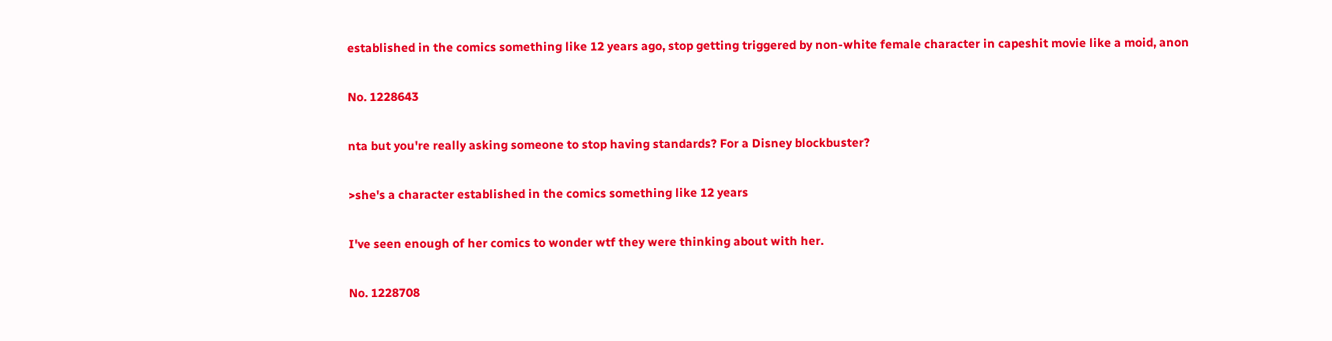established in the comics something like 12 years ago, stop getting triggered by non-white female character in capeshit movie like a moid, anon

No. 1228643

nta but you're really asking someone to stop having standards? For a Disney blockbuster?

>she's a character established in the comics something like 12 years

I've seen enough of her comics to wonder wtf they were thinking about with her.

No. 1228708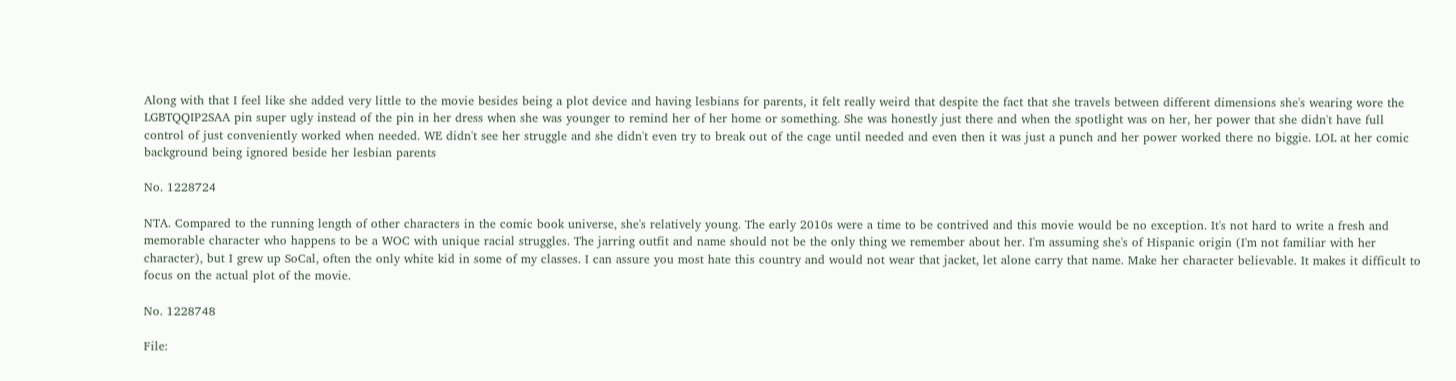Along with that I feel like she added very little to the movie besides being a plot device and having lesbians for parents, it felt really weird that despite the fact that she travels between different dimensions she's wearing wore the LGBTQQIP2SAA pin super ugly instead of the pin in her dress when she was younger to remind her of her home or something. She was honestly just there and when the spotlight was on her, her power that she didn't have full control of just conveniently worked when needed. WE didn't see her struggle and she didn't even try to break out of the cage until needed and even then it was just a punch and her power worked there no biggie. LOL at her comic background being ignored beside her lesbian parents

No. 1228724

NTA. Compared to the running length of other characters in the comic book universe, she's relatively young. The early 2010s were a time to be contrived and this movie would be no exception. It's not hard to write a fresh and memorable character who happens to be a WOC with unique racial struggles. The jarring outfit and name should not be the only thing we remember about her. I'm assuming she's of Hispanic origin (I'm not familiar with her character), but I grew up SoCal, often the only white kid in some of my classes. I can assure you most hate this country and would not wear that jacket, let alone carry that name. Make her character believable. It makes it difficult to focus on the actual plot of the movie.

No. 1228748

File: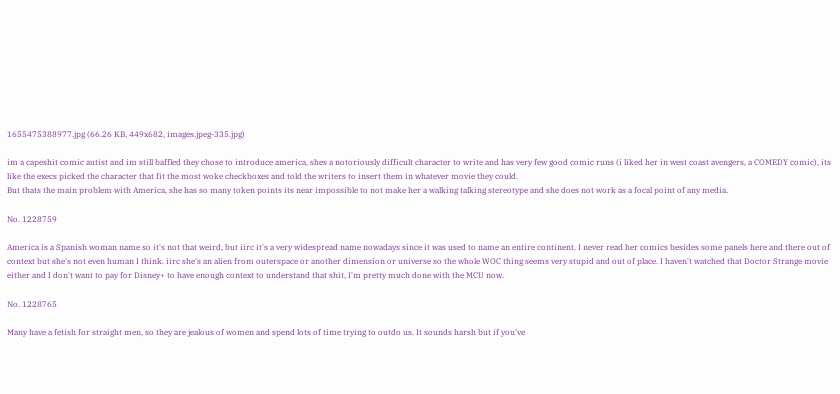1655475388977.jpg (66.26 KB, 449x682, images.jpeg-335.jpg)

im a capeshit comic autist and im still baffled they chose to introduce america, shes a notoriously difficult character to write and has very few good comic runs (i liked her in west coast avengers, a COMEDY comic), its like the execs picked the character that fit the most woke checkboxes and told the writers to insert them in whatever movie they could.
But thats the main problem with America, she has so many token points its near impossible to not make her a walking talking stereotype and she does not work as a focal point of any media.

No. 1228759

America is a Spanish woman name so it's not that weird, but iirc it's a very widespread name nowadays since it was used to name an entire continent. I never read her comics besides some panels here and there out of context but she's not even human I think. iirc she's an alien from outerspace or another dimension or universe so the whole WOC thing seems very stupid and out of place. I haven't watched that Doctor Strange movie either and I don't want to pay for Disney+ to have enough context to understand that shit, I'm pretty much done with the MCU now.

No. 1228765

Many have a fetish for straight men, so they are jealous of women and spend lots of time trying to outdo us. It sounds harsh but if you've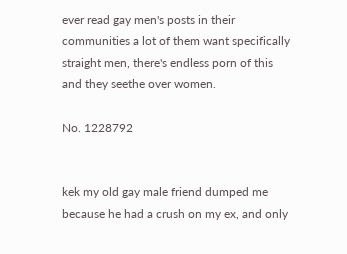ever read gay men's posts in their communities a lot of them want specifically straight men, there's endless porn of this and they seethe over women.

No. 1228792


kek my old gay male friend dumped me because he had a crush on my ex, and only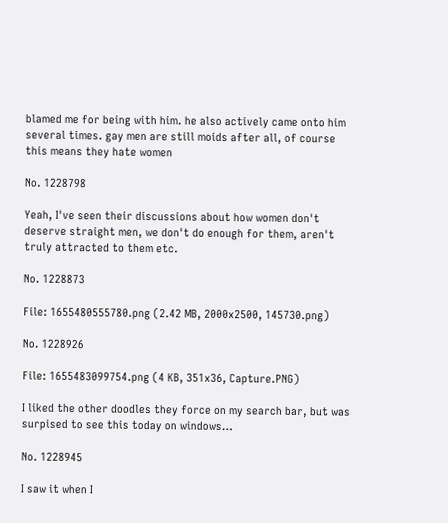blamed me for being with him. he also actively came onto him several times. gay men are still moids after all, of course this means they hate women

No. 1228798

Yeah, I've seen their discussions about how women don't deserve straight men, we don't do enough for them, aren't truly attracted to them etc.

No. 1228873

File: 1655480555780.png (2.42 MB, 2000x2500, 145730.png)

No. 1228926

File: 1655483099754.png (4 KB, 351x36, Capture.PNG)

I liked the other doodles they force on my search bar, but was surpised to see this today on windows…

No. 1228945

I saw it when I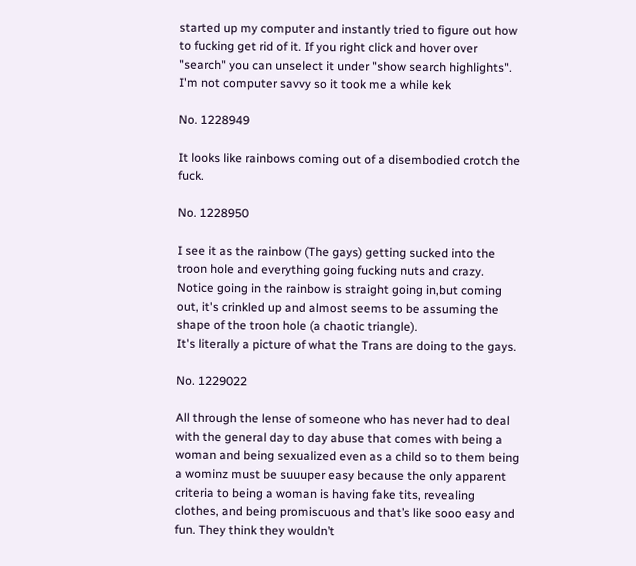started up my computer and instantly tried to figure out how to fucking get rid of it. If you right click and hover over "search" you can unselect it under "show search highlights". I'm not computer savvy so it took me a while kek

No. 1228949

It looks like rainbows coming out of a disembodied crotch the fuck.

No. 1228950

I see it as the rainbow (The gays) getting sucked into the troon hole and everything going fucking nuts and crazy.
Notice going in the rainbow is straight going in,but coming out, it's crinkled up and almost seems to be assuming the shape of the troon hole (a chaotic triangle).
It's literally a picture of what the Trans are doing to the gays.

No. 1229022

All through the lense of someone who has never had to deal with the general day to day abuse that comes with being a woman and being sexualized even as a child so to them being a wominz must be suuuper easy because the only apparent criteria to being a woman is having fake tits, revealing clothes, and being promiscuous and that’s like sooo easy and fun. They think they wouldn’t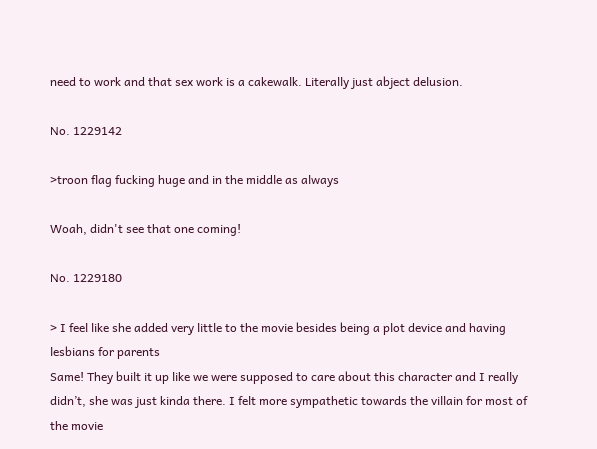need to work and that sex work is a cakewalk. Literally just abject delusion.

No. 1229142

>troon flag fucking huge and in the middle as always

Woah, didn't see that one coming!

No. 1229180

> I feel like she added very little to the movie besides being a plot device and having lesbians for parents
Same! They built it up like we were supposed to care about this character and I really didn’t, she was just kinda there. I felt more sympathetic towards the villain for most of the movie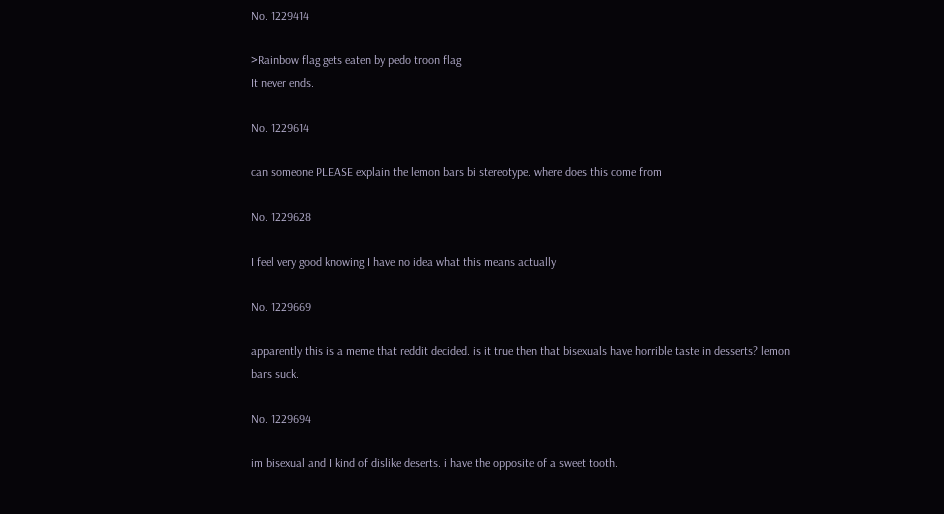No. 1229414

>Rainbow flag gets eaten by pedo troon flag
It never ends.

No. 1229614

can someone PLEASE explain the lemon bars bi stereotype. where does this come from

No. 1229628

I feel very good knowing I have no idea what this means actually

No. 1229669

apparently this is a meme that reddit decided. is it true then that bisexuals have horrible taste in desserts? lemon bars suck.

No. 1229694

im bisexual and I kind of dislike deserts. i have the opposite of a sweet tooth.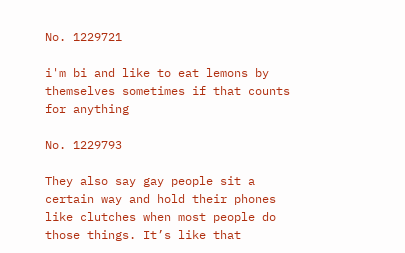No. 1229721

i'm bi and like to eat lemons by themselves sometimes if that counts for anything

No. 1229793

They also say gay people sit a certain way and hold their phones like clutches when most people do those things. It’s like that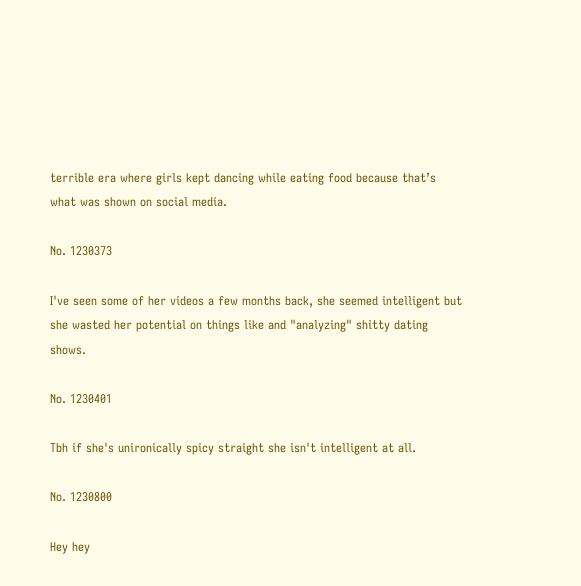terrible era where girls kept dancing while eating food because that’s what was shown on social media.

No. 1230373

I've seen some of her videos a few months back, she seemed intelligent but she wasted her potential on things like and "analyzing" shitty dating shows.

No. 1230401

Tbh if she's unironically spicy straight she isn't intelligent at all.

No. 1230800

Hey hey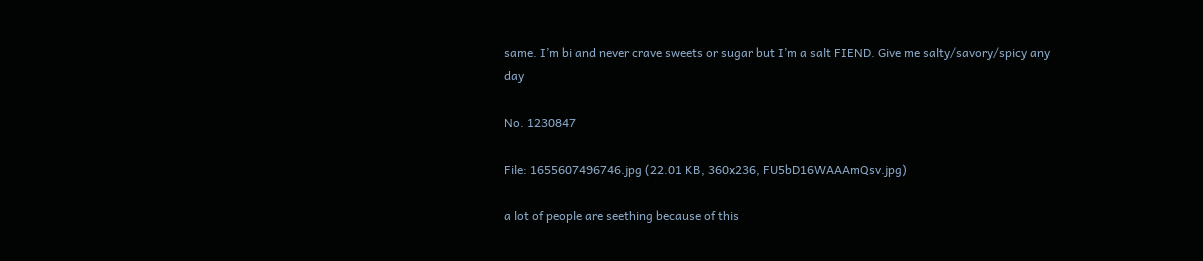same. I’m bi and never crave sweets or sugar but I’m a salt FIEND. Give me salty/savory/spicy any day

No. 1230847

File: 1655607496746.jpg (22.01 KB, 360x236, FU5bD16WAAAmQsv.jpg)

a lot of people are seething because of this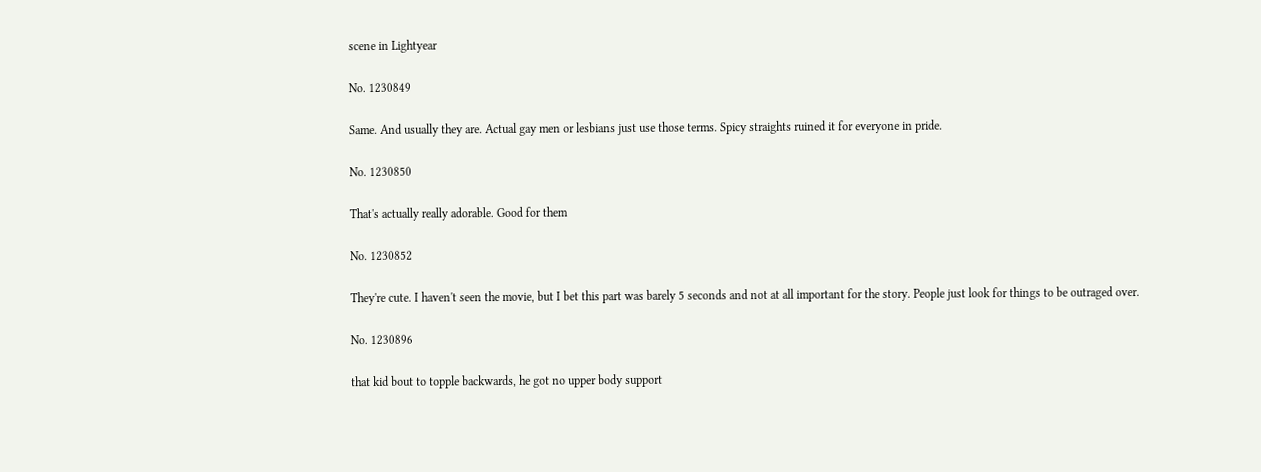scene in Lightyear

No. 1230849

Same. And usually they are. Actual gay men or lesbians just use those terms. Spicy straights ruined it for everyone in pride.

No. 1230850

That's actually really adorable. Good for them

No. 1230852

They're cute. I haven't seen the movie, but I bet this part was barely 5 seconds and not at all important for the story. People just look for things to be outraged over.

No. 1230896

that kid bout to topple backwards, he got no upper body support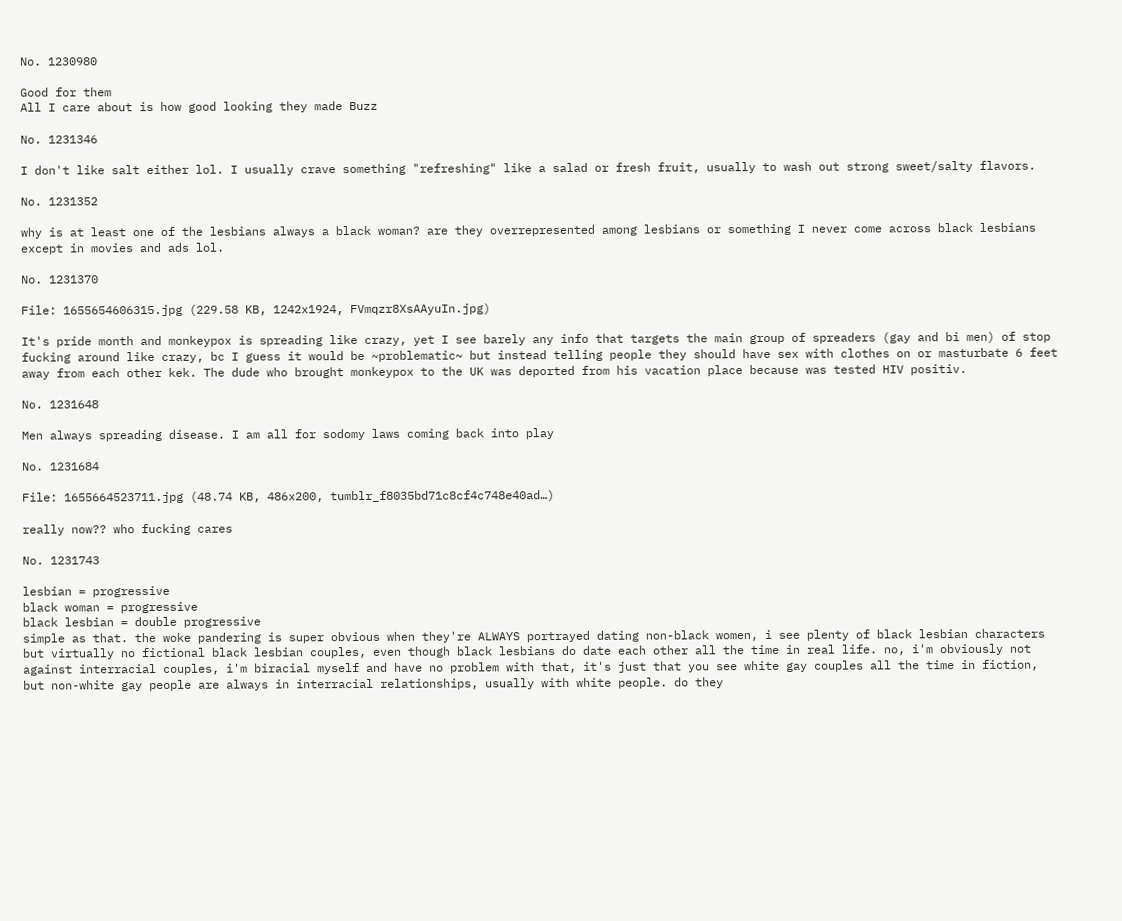No. 1230980

Good for them
All I care about is how good looking they made Buzz

No. 1231346

I don't like salt either lol. I usually crave something "refreshing" like a salad or fresh fruit, usually to wash out strong sweet/salty flavors.

No. 1231352

why is at least one of the lesbians always a black woman? are they overrepresented among lesbians or something I never come across black lesbians except in movies and ads lol.

No. 1231370

File: 1655654606315.jpg (229.58 KB, 1242x1924, FVmqzr8XsAAyuIn.jpg)

It's pride month and monkeypox is spreading like crazy, yet I see barely any info that targets the main group of spreaders (gay and bi men) of stop fucking around like crazy, bc I guess it would be ~problematic~ but instead telling people they should have sex with clothes on or masturbate 6 feet away from each other kek. The dude who brought monkeypox to the UK was deported from his vacation place because was tested HIV positiv.

No. 1231648

Men always spreading disease. I am all for sodomy laws coming back into play

No. 1231684

File: 1655664523711.jpg (48.74 KB, 486x200, tumblr_f8035bd71c8cf4c748e40ad…)

really now?? who fucking cares

No. 1231743

lesbian = progressive
black woman = progressive
black lesbian = double progressive
simple as that. the woke pandering is super obvious when they're ALWAYS portrayed dating non-black women, i see plenty of black lesbian characters but virtually no fictional black lesbian couples, even though black lesbians do date each other all the time in real life. no, i'm obviously not against interracial couples, i'm biracial myself and have no problem with that, it's just that you see white gay couples all the time in fiction, but non-white gay people are always in interracial relationships, usually with white people. do they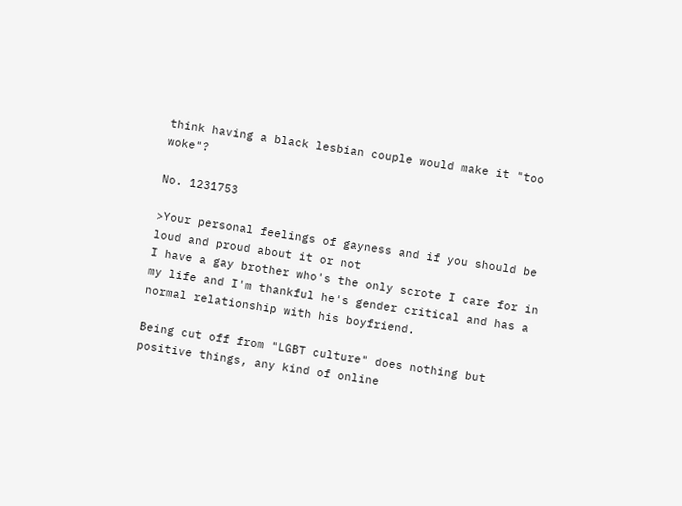think having a black lesbian couple would make it "too woke"?

No. 1231753

>Your personal feelings of gayness and if you should be loud and proud about it or not
I have a gay brother who's the only scrote I care for in my life and I'm thankful he's gender critical and has a normal relationship with his boyfriend.

Being cut off from "LGBT culture" does nothing but positive things, any kind of online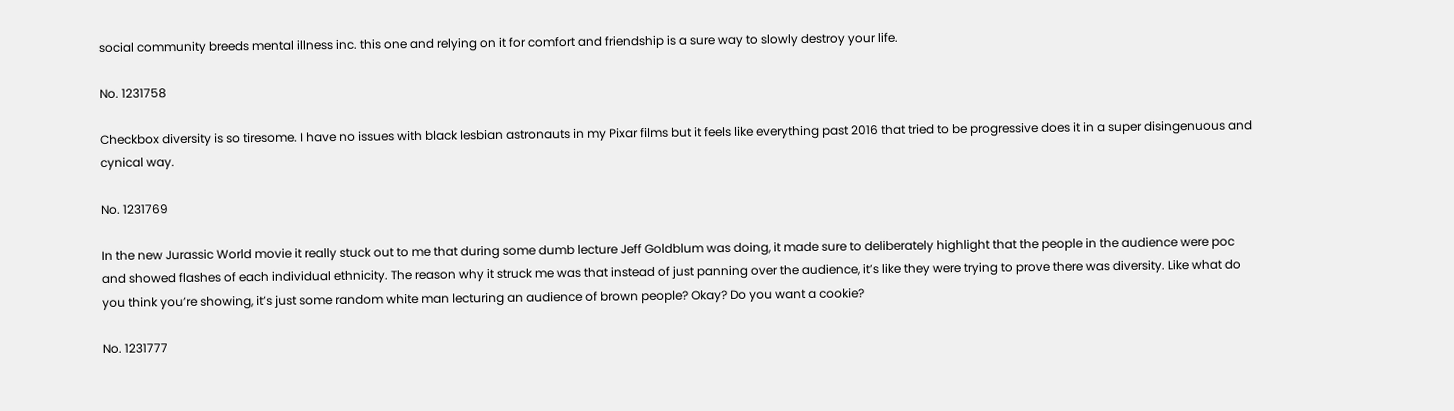social community breeds mental illness inc. this one and relying on it for comfort and friendship is a sure way to slowly destroy your life.

No. 1231758

Checkbox diversity is so tiresome. I have no issues with black lesbian astronauts in my Pixar films but it feels like everything past 2016 that tried to be progressive does it in a super disingenuous and cynical way.

No. 1231769

In the new Jurassic World movie it really stuck out to me that during some dumb lecture Jeff Goldblum was doing, it made sure to deliberately highlight that the people in the audience were poc and showed flashes of each individual ethnicity. The reason why it struck me was that instead of just panning over the audience, it’s like they were trying to prove there was diversity. Like what do you think you’re showing, it’s just some random white man lecturing an audience of brown people? Okay? Do you want a cookie?

No. 1231777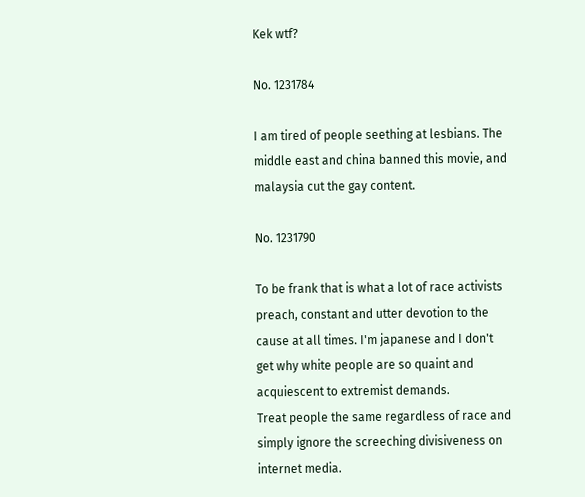Kek wtf?

No. 1231784

I am tired of people seething at lesbians. The middle east and china banned this movie, and malaysia cut the gay content.

No. 1231790

To be frank that is what a lot of race activists preach, constant and utter devotion to the cause at all times. I'm japanese and I don't get why white people are so quaint and acquiescent to extremist demands.
Treat people the same regardless of race and simply ignore the screeching divisiveness on internet media.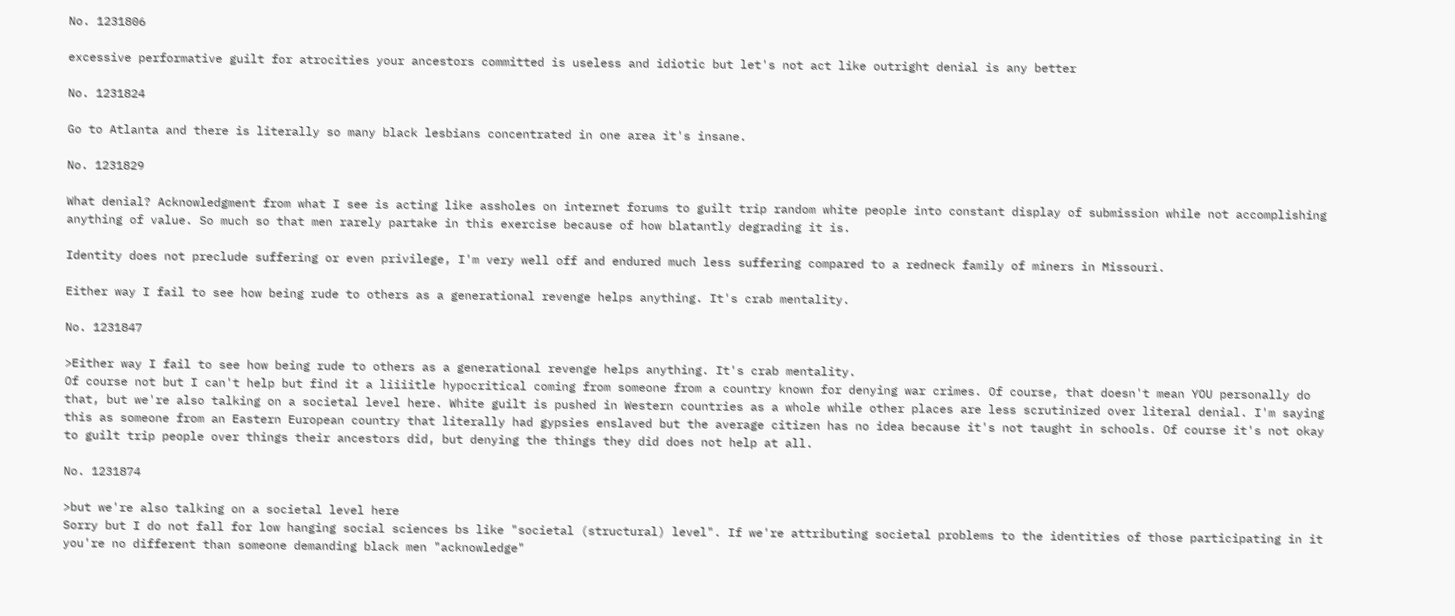No. 1231806

excessive performative guilt for atrocities your ancestors committed is useless and idiotic but let's not act like outright denial is any better

No. 1231824

Go to Atlanta and there is literally so many black lesbians concentrated in one area it's insane.

No. 1231829

What denial? Acknowledgment from what I see is acting like assholes on internet forums to guilt trip random white people into constant display of submission while not accomplishing anything of value. So much so that men rarely partake in this exercise because of how blatantly degrading it is.

Identity does not preclude suffering or even privilege, I'm very well off and endured much less suffering compared to a redneck family of miners in Missouri.

Either way I fail to see how being rude to others as a generational revenge helps anything. It's crab mentality.

No. 1231847

>Either way I fail to see how being rude to others as a generational revenge helps anything. It's crab mentality.
Of course not but I can't help but find it a liiiitle hypocritical coming from someone from a country known for denying war crimes. Of course, that doesn't mean YOU personally do that, but we're also talking on a societal level here. White guilt is pushed in Western countries as a whole while other places are less scrutinized over literal denial. I'm saying this as someone from an Eastern European country that literally had gypsies enslaved but the average citizen has no idea because it's not taught in schools. Of course it's not okay to guilt trip people over things their ancestors did, but denying the things they did does not help at all.

No. 1231874

>but we're also talking on a societal level here
Sorry but I do not fall for low hanging social sciences bs like "societal (structural) level". If we're attributing societal problems to the identities of those participating in it you're no different than someone demanding black men "acknowledge"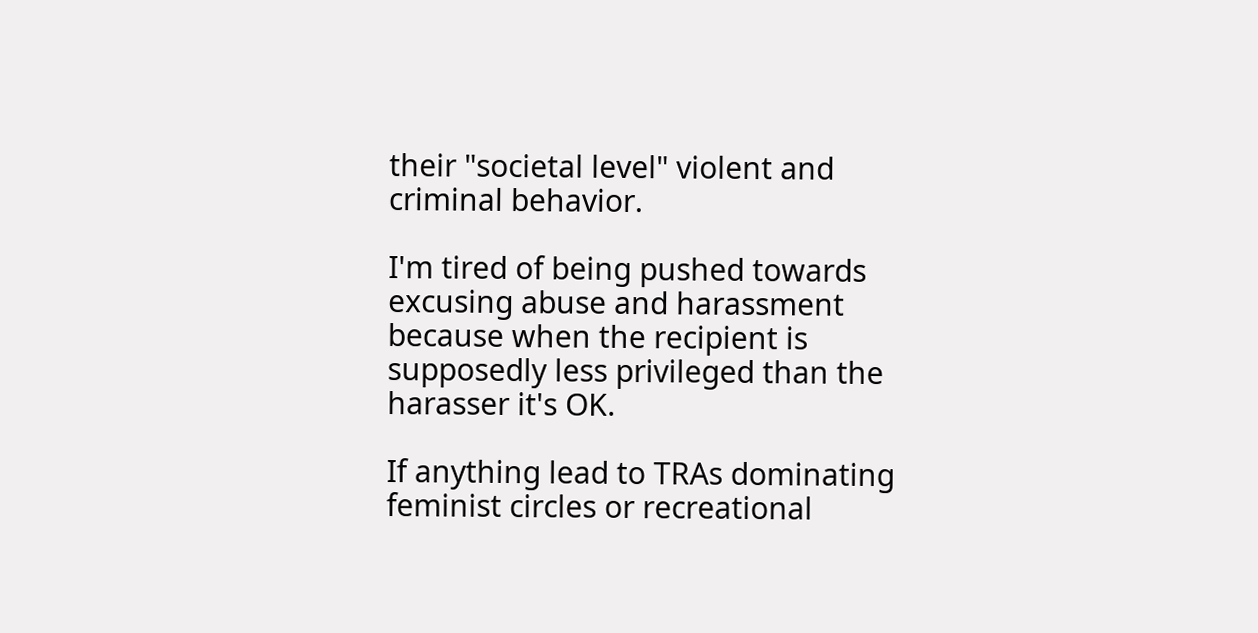their "societal level" violent and criminal behavior.

I'm tired of being pushed towards excusing abuse and harassment because when the recipient is supposedly less privileged than the harasser it's OK.

If anything lead to TRAs dominating feminist circles or recreational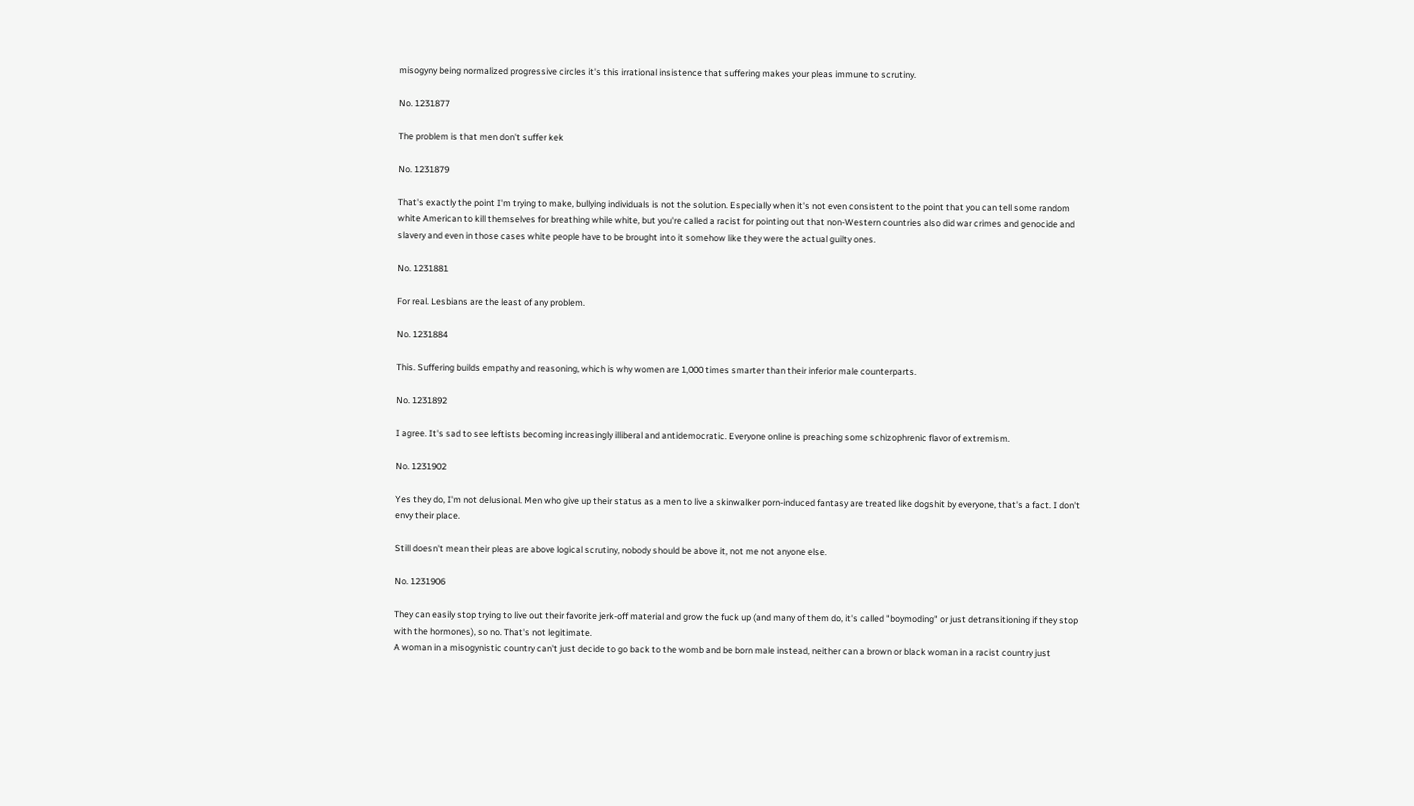misogyny being normalized progressive circles it's this irrational insistence that suffering makes your pleas immune to scrutiny.

No. 1231877

The problem is that men don't suffer kek

No. 1231879

That's exactly the point I'm trying to make, bullying individuals is not the solution. Especially when it's not even consistent to the point that you can tell some random white American to kill themselves for breathing while white, but you're called a racist for pointing out that non-Western countries also did war crimes and genocide and slavery and even in those cases white people have to be brought into it somehow like they were the actual guilty ones.

No. 1231881

For real. Lesbians are the least of any problem.

No. 1231884

This. Suffering builds empathy and reasoning, which is why women are 1,000 times smarter than their inferior male counterparts.

No. 1231892

I agree. It's sad to see leftists becoming increasingly illiberal and antidemocratic. Everyone online is preaching some schizophrenic flavor of extremism.

No. 1231902

Yes they do, I'm not delusional. Men who give up their status as a men to live a skinwalker porn-induced fantasy are treated like dogshit by everyone, that's a fact. I don't envy their place.

Still doesn't mean their pleas are above logical scrutiny, nobody should be above it, not me not anyone else.

No. 1231906

They can easily stop trying to live out their favorite jerk-off material and grow the fuck up (and many of them do, it's called "boymoding" or just detransitioning if they stop with the hormones), so no. That's not legitimate.
A woman in a misogynistic country can't just decide to go back to the womb and be born male instead, neither can a brown or black woman in a racist country just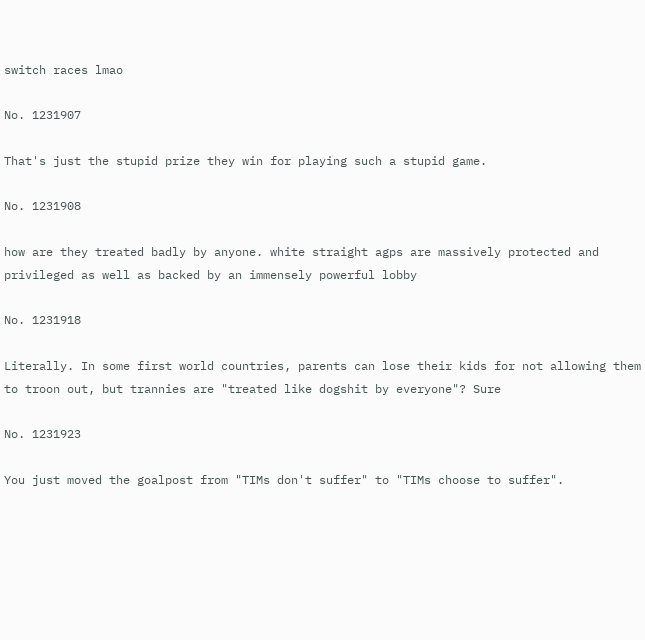switch races lmao

No. 1231907

That's just the stupid prize they win for playing such a stupid game.

No. 1231908

how are they treated badly by anyone. white straight agps are massively protected and privileged as well as backed by an immensely powerful lobby

No. 1231918

Literally. In some first world countries, parents can lose their kids for not allowing them to troon out, but trannies are "treated like dogshit by everyone"? Sure

No. 1231923

You just moved the goalpost from "TIMs don't suffer" to "TIMs choose to suffer".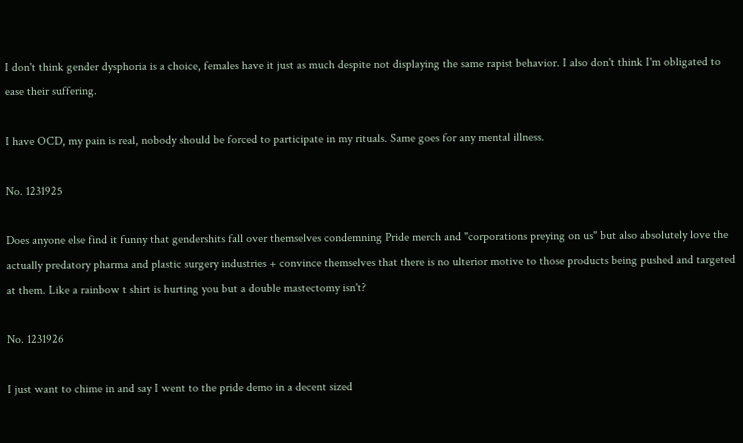I don't think gender dysphoria is a choice, females have it just as much despite not displaying the same rapist behavior. I also don't think I'm obligated to ease their suffering.

I have OCD, my pain is real, nobody should be forced to participate in my rituals. Same goes for any mental illness.

No. 1231925

Does anyone else find it funny that gendershits fall over themselves condemning Pride merch and "corporations preying on us" but also absolutely love the actually predatory pharma and plastic surgery industries + convince themselves that there is no ulterior motive to those products being pushed and targeted at them. Like a rainbow t shirt is hurting you but a double mastectomy isn't?

No. 1231926

I just want to chime in and say I went to the pride demo in a decent sized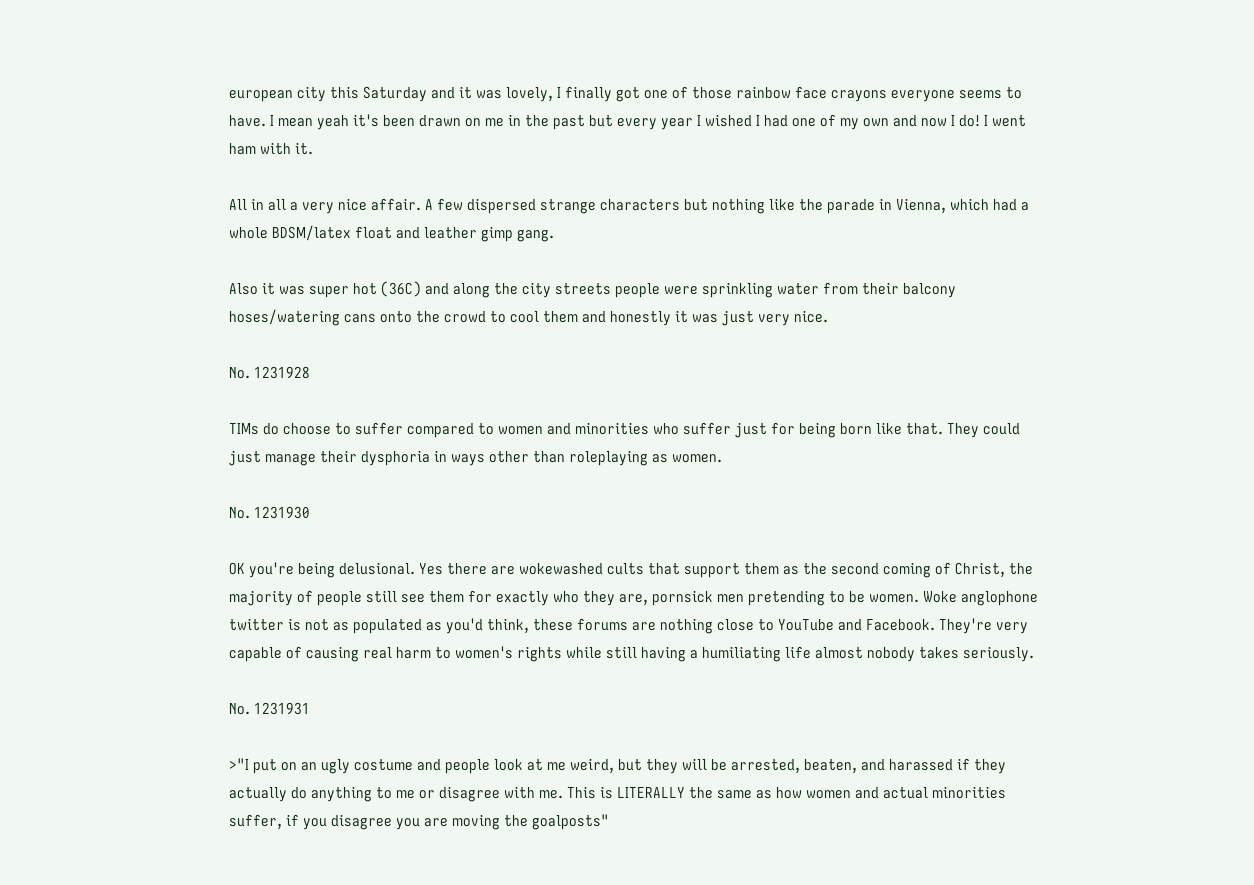european city this Saturday and it was lovely, I finally got one of those rainbow face crayons everyone seems to have. I mean yeah it's been drawn on me in the past but every year I wished I had one of my own and now I do! I went ham with it.

All in all a very nice affair. A few dispersed strange characters but nothing like the parade in Vienna, which had a whole BDSM/latex float and leather gimp gang.

Also it was super hot (36C) and along the city streets people were sprinkling water from their balcony hoses/watering cans onto the crowd to cool them and honestly it was just very nice.

No. 1231928

TIMs do choose to suffer compared to women and minorities who suffer just for being born like that. They could just manage their dysphoria in ways other than roleplaying as women.

No. 1231930

OK you're being delusional. Yes there are wokewashed cults that support them as the second coming of Christ, the majority of people still see them for exactly who they are, pornsick men pretending to be women. Woke anglophone twitter is not as populated as you'd think, these forums are nothing close to YouTube and Facebook. They're very capable of causing real harm to women's rights while still having a humiliating life almost nobody takes seriously.

No. 1231931

>"I put on an ugly costume and people look at me weird, but they will be arrested, beaten, and harassed if they actually do anything to me or disagree with me. This is LITERALLY the same as how women and actual minorities suffer, if you disagree you are moving the goalposts"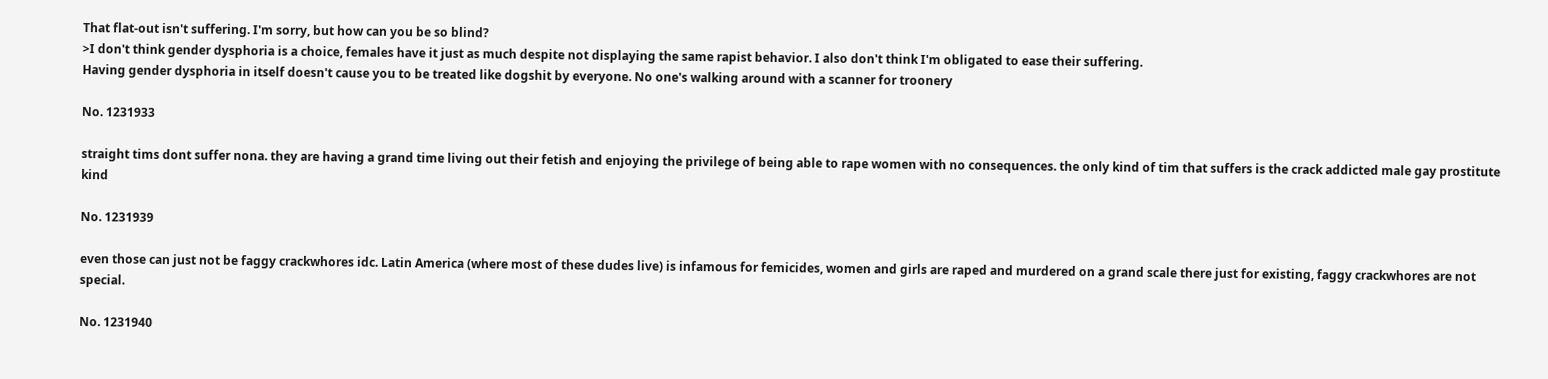That flat-out isn't suffering. I'm sorry, but how can you be so blind?
>I don't think gender dysphoria is a choice, females have it just as much despite not displaying the same rapist behavior. I also don't think I'm obligated to ease their suffering.
Having gender dysphoria in itself doesn't cause you to be treated like dogshit by everyone. No one's walking around with a scanner for troonery

No. 1231933

straight tims dont suffer nona. they are having a grand time living out their fetish and enjoying the privilege of being able to rape women with no consequences. the only kind of tim that suffers is the crack addicted male gay prostitute kind

No. 1231939

even those can just not be faggy crackwhores idc. Latin America (where most of these dudes live) is infamous for femicides, women and girls are raped and murdered on a grand scale there just for existing, faggy crackwhores are not special.

No. 1231940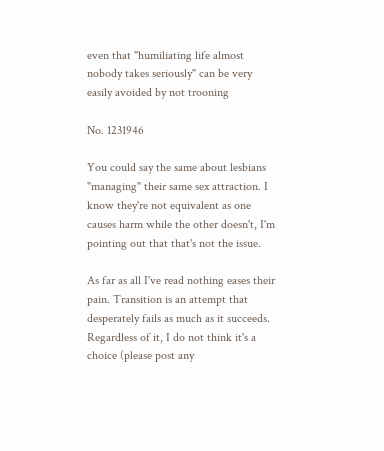even that "humiliating life almost nobody takes seriously" can be very easily avoided by not trooning

No. 1231946

You could say the same about lesbians "managing" their same sex attraction. I know they're not equivalent as one causes harm while the other doesn't, I'm pointing out that that's not the issue.

As far as all I've read nothing eases their pain. Transition is an attempt that desperately fails as much as it succeeds. Regardless of it, I do not think it's a choice (please post any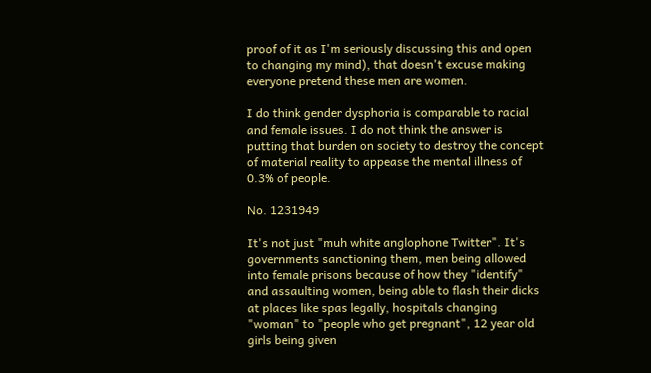proof of it as I'm seriously discussing this and open to changing my mind), that doesn't excuse making everyone pretend these men are women.

I do think gender dysphoria is comparable to racial and female issues. I do not think the answer is putting that burden on society to destroy the concept of material reality to appease the mental illness of 0.3% of people.

No. 1231949

It's not just "muh white anglophone Twitter". It's governments sanctioning them, men being allowed into female prisons because of how they "identify" and assaulting women, being able to flash their dicks at places like spas legally, hospitals changing "woman" to "people who get pregnant", 12 year old girls being given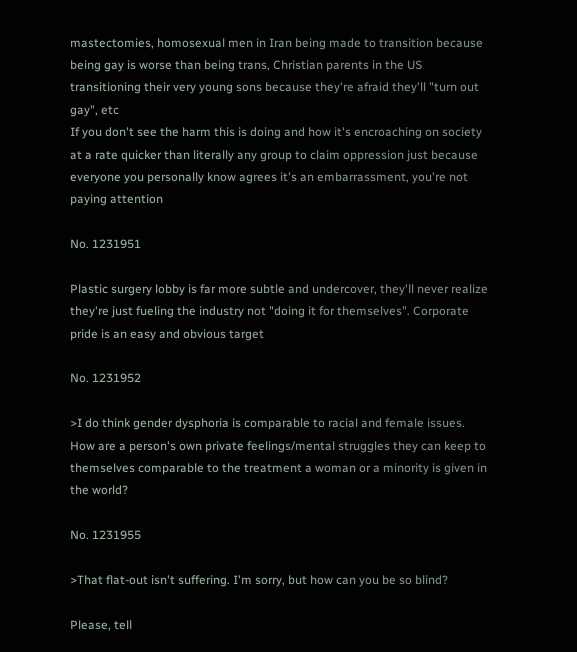mastectomies, homosexual men in Iran being made to transition because being gay is worse than being trans, Christian parents in the US transitioning their very young sons because they're afraid they'll "turn out gay", etc
If you don't see the harm this is doing and how it's encroaching on society at a rate quicker than literally any group to claim oppression just because everyone you personally know agrees it's an embarrassment, you're not paying attention

No. 1231951

Plastic surgery lobby is far more subtle and undercover, they'll never realize they're just fueling the industry not "doing it for themselves". Corporate pride is an easy and obvious target

No. 1231952

>I do think gender dysphoria is comparable to racial and female issues.
How are a person's own private feelings/mental struggles they can keep to themselves comparable to the treatment a woman or a minority is given in the world?

No. 1231955

>That flat-out isn't suffering. I'm sorry, but how can you be so blind?

Please, tell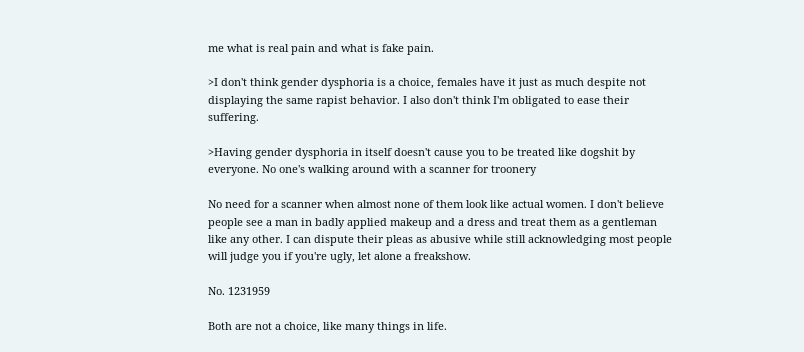me what is real pain and what is fake pain.

>I don't think gender dysphoria is a choice, females have it just as much despite not displaying the same rapist behavior. I also don't think I'm obligated to ease their suffering.

>Having gender dysphoria in itself doesn't cause you to be treated like dogshit by everyone. No one's walking around with a scanner for troonery

No need for a scanner when almost none of them look like actual women. I don't believe people see a man in badly applied makeup and a dress and treat them as a gentleman like any other. I can dispute their pleas as abusive while still acknowledging most people will judge you if you're ugly, let alone a freakshow.

No. 1231959

Both are not a choice, like many things in life.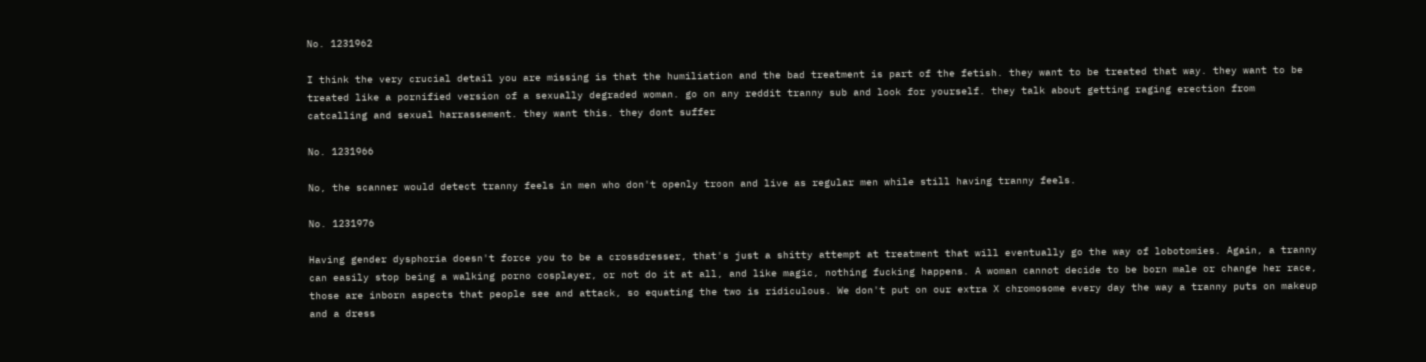No. 1231962

I think the very crucial detail you are missing is that the humiliation and the bad treatment is part of the fetish. they want to be treated that way. they want to be treated like a pornified version of a sexually degraded woman. go on any reddit tranny sub and look for yourself. they talk about getting raging erection from catcalling and sexual harrassement. they want this. they dont suffer

No. 1231966

No, the scanner would detect tranny feels in men who don't openly troon and live as regular men while still having tranny feels.

No. 1231976

Having gender dysphoria doesn't force you to be a crossdresser, that's just a shitty attempt at treatment that will eventually go the way of lobotomies. Again, a tranny can easily stop being a walking porno cosplayer, or not do it at all, and like magic, nothing fucking happens. A woman cannot decide to be born male or change her race, those are inborn aspects that people see and attack, so equating the two is ridiculous. We don't put on our extra X chromosome every day the way a tranny puts on makeup and a dress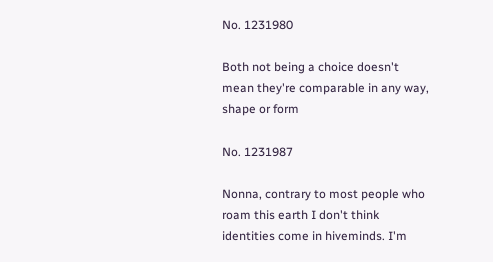No. 1231980

Both not being a choice doesn't mean they're comparable in any way, shape or form

No. 1231987

Nonna, contrary to most people who roam this earth I don't think identities come in hiveminds. I'm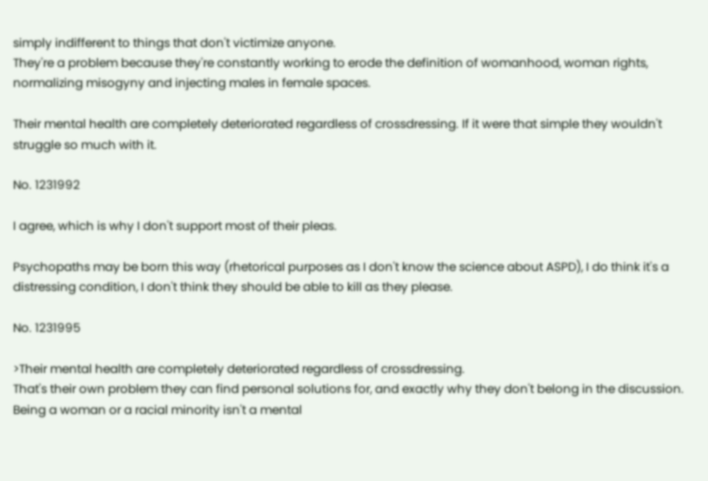simply indifferent to things that don't victimize anyone.
They're a problem because they're constantly working to erode the definition of womanhood, woman rights, normalizing misogyny and injecting males in female spaces.

Their mental health are completely deteriorated regardless of crossdressing. If it were that simple they wouldn't struggle so much with it.

No. 1231992

I agree, which is why I don't support most of their pleas.

Psychopaths may be born this way (rhetorical purposes as I don't know the science about ASPD), I do think it's a distressing condition, I don't think they should be able to kill as they please.

No. 1231995

>Their mental health are completely deteriorated regardless of crossdressing.
That's their own problem they can find personal solutions for, and exactly why they don't belong in the discussion. Being a woman or a racial minority isn't a mental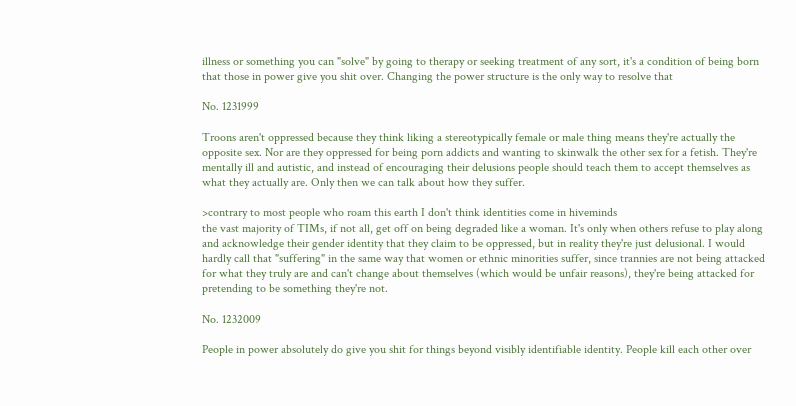illness or something you can "solve" by going to therapy or seeking treatment of any sort, it's a condition of being born that those in power give you shit over. Changing the power structure is the only way to resolve that

No. 1231999

Troons aren't oppressed because they think liking a stereotypically female or male thing means they're actually the opposite sex. Nor are they oppressed for being porn addicts and wanting to skinwalk the other sex for a fetish. They're mentally ill and autistic, and instead of encouraging their delusions people should teach them to accept themselves as what they actually are. Only then we can talk about how they suffer.

>contrary to most people who roam this earth I don't think identities come in hiveminds
the vast majority of TIMs, if not all, get off on being degraded like a woman. It's only when others refuse to play along and acknowledge their gender identity that they claim to be oppressed, but in reality they're just delusional. I would hardly call that "suffering" in the same way that women or ethnic minorities suffer, since trannies are not being attacked for what they truly are and can't change about themselves (which would be unfair reasons), they're being attacked for pretending to be something they're not.

No. 1232009

People in power absolutely do give you shit for things beyond visibly identifiable identity. People kill each other over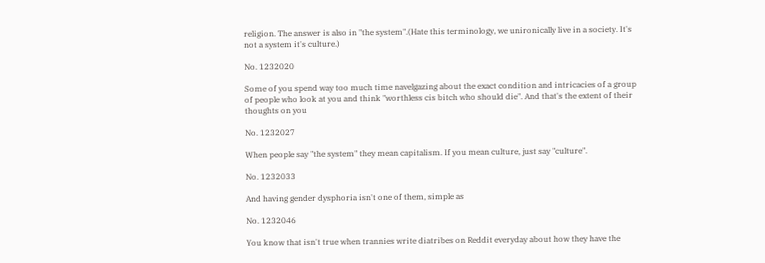religion. The answer is also in "the system".(Hate this terminology, we unironically live in a society. It's not a system it's culture.)

No. 1232020

Some of you spend way too much time navelgazing about the exact condition and intricacies of a group of people who look at you and think "worthless cis bitch who should die". And that's the extent of their thoughts on you

No. 1232027

When people say "the system" they mean capitalism. If you mean culture, just say "culture".

No. 1232033

And having gender dysphoria isn't one of them, simple as

No. 1232046

You know that isn't true when trannies write diatribes on Reddit everyday about how they have the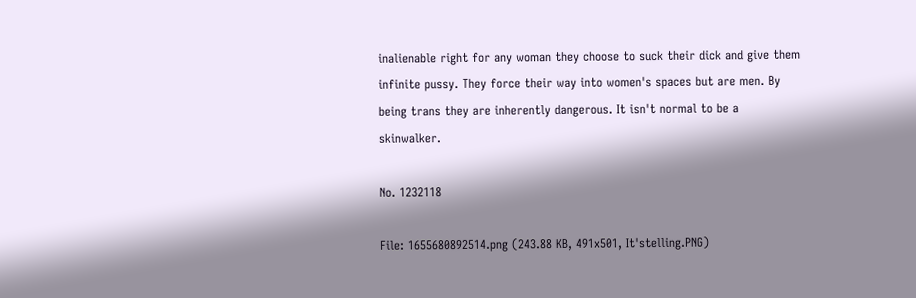inalienable right for any woman they choose to suck their dick and give them infinite pussy. They force their way into women's spaces but are men. By being trans they are inherently dangerous. It isn't normal to be a skinwalker.

No. 1232118

File: 1655680892514.png (243.88 KB, 491x501, It'stelling.PNG)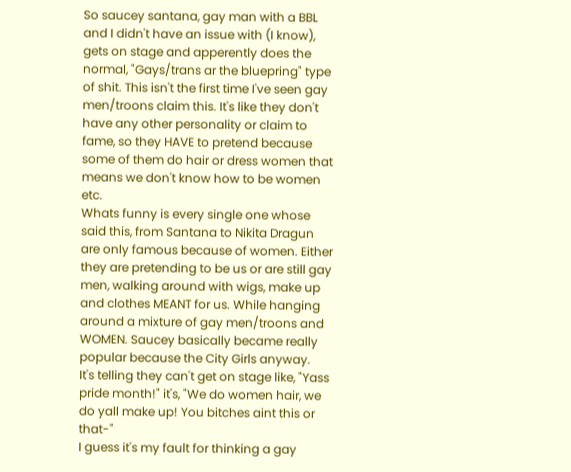So saucey santana, gay man with a BBL and I didn't have an issue with (I know), gets on stage and apperently does the normal, "Gays/trans ar the bluepring" type of shit. This isn't the first time I've seen gay men/troons claim this. It's like they don't have any other personality or claim to fame, so they HAVE to pretend because some of them do hair or dress women that means we don't know how to be women etc.
Whats funny is every single one whose said this, from Santana to Nikita Dragun are only famous because of women. Either they are pretending to be us or are still gay men, walking around with wigs, make up and clothes MEANT for us. While hanging around a mixture of gay men/troons and WOMEN. Saucey basically became really popular because the City Girls anyway.
It's telling they can't get on stage like, "Yass pride month!" it's, "We do women hair, we do yall make up! You bitches aint this or that-"
I guess it's my fault for thinking a gay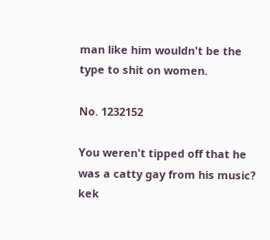man like him wouldn't be the type to shit on women.

No. 1232152

You weren't tipped off that he was a catty gay from his music? kek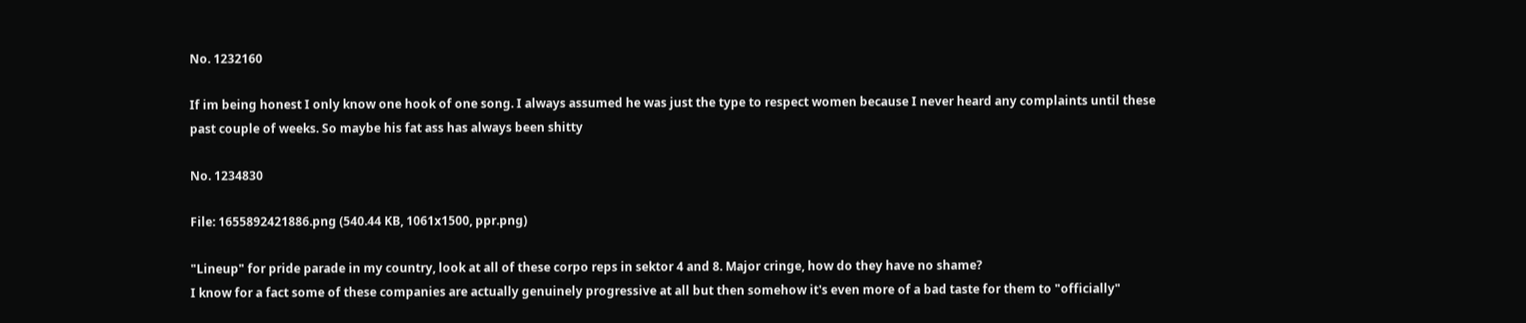No. 1232160

If im being honest I only know one hook of one song. I always assumed he was just the type to respect women because I never heard any complaints until these past couple of weeks. So maybe his fat ass has always been shitty

No. 1234830

File: 1655892421886.png (540.44 KB, 1061x1500, ppr.png)

"Lineup" for pride parade in my country, look at all of these corpo reps in sektor 4 and 8. Major cringe, how do they have no shame?
I know for a fact some of these companies are actually genuinely progressive at all but then somehow it's even more of a bad taste for them to "officially"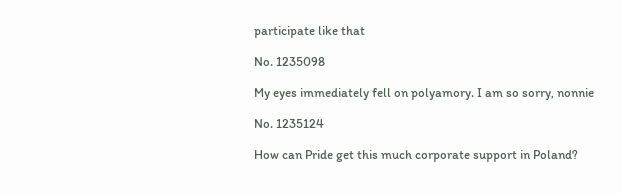participate like that

No. 1235098

My eyes immediately fell on polyamory. I am so sorry, nonnie

No. 1235124

How can Pride get this much corporate support in Poland?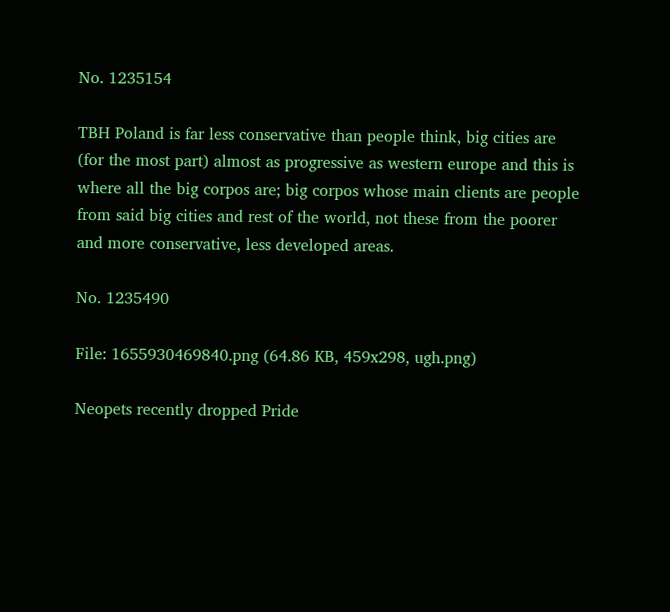No. 1235154

TBH Poland is far less conservative than people think, big cities are (for the most part) almost as progressive as western europe and this is where all the big corpos are; big corpos whose main clients are people from said big cities and rest of the world, not these from the poorer and more conservative, less developed areas.

No. 1235490

File: 1655930469840.png (64.86 KB, 459x298, ugh.png)

Neopets recently dropped Pride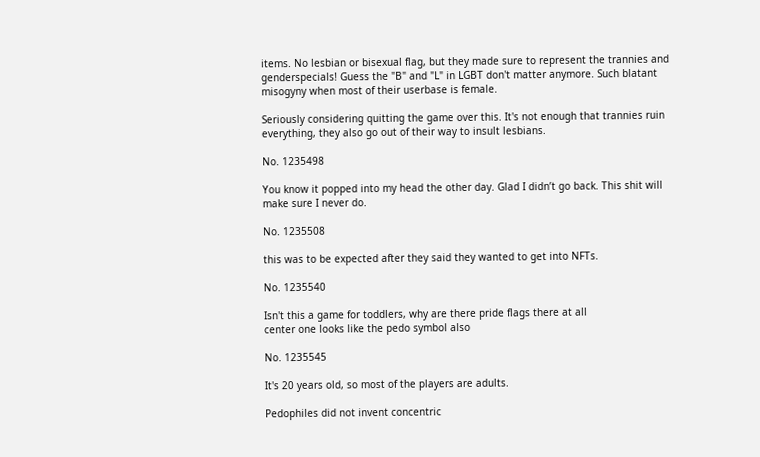items. No lesbian or bisexual flag, but they made sure to represent the trannies and genderspecials! Guess the "B" and "L" in LGBT don't matter anymore. Such blatant misogyny when most of their userbase is female.

Seriously considering quitting the game over this. It's not enough that trannies ruin everything, they also go out of their way to insult lesbians.

No. 1235498

You know it popped into my head the other day. Glad I didn’t go back. This shit will make sure I never do.

No. 1235508

this was to be expected after they said they wanted to get into NFTs.

No. 1235540

Isn't this a game for toddlers, why are there pride flags there at all
center one looks like the pedo symbol also

No. 1235545

It's 20 years old, so most of the players are adults.

Pedophiles did not invent concentric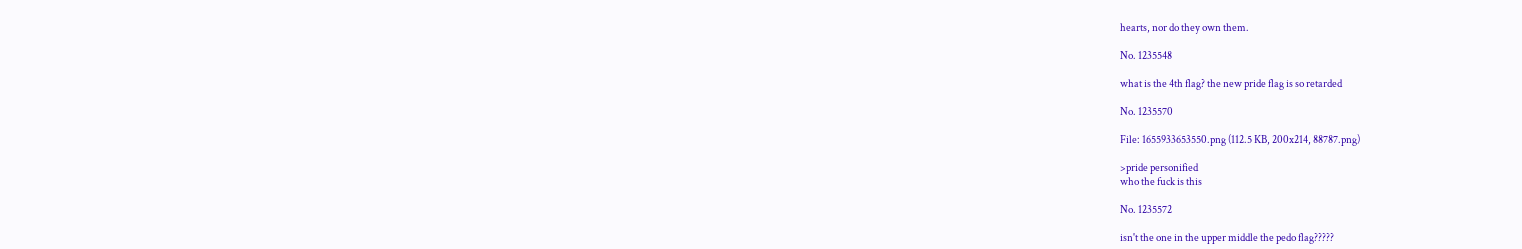hearts, nor do they own them.

No. 1235548

what is the 4th flag? the new pride flag is so retarded

No. 1235570

File: 1655933653550.png (112.5 KB, 200x214, 88787.png)

>pride personified
who the fuck is this

No. 1235572

isn't the one in the upper middle the pedo flag?????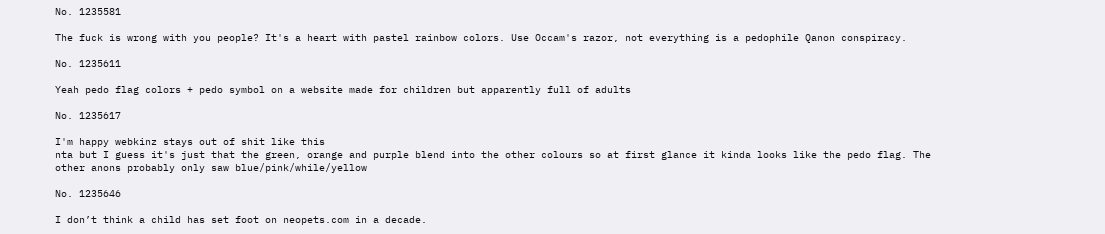No. 1235581

The fuck is wrong with you people? It's a heart with pastel rainbow colors. Use Occam's razor, not everything is a pedophile Qanon conspiracy.

No. 1235611

Yeah pedo flag colors + pedo symbol on a website made for children but apparently full of adults

No. 1235617

I'm happy webkinz stays out of shit like this
nta but I guess it's just that the green, orange and purple blend into the other colours so at first glance it kinda looks like the pedo flag. The other anons probably only saw blue/pink/while/yellow

No. 1235646

I don’t think a child has set foot on neopets.com in a decade.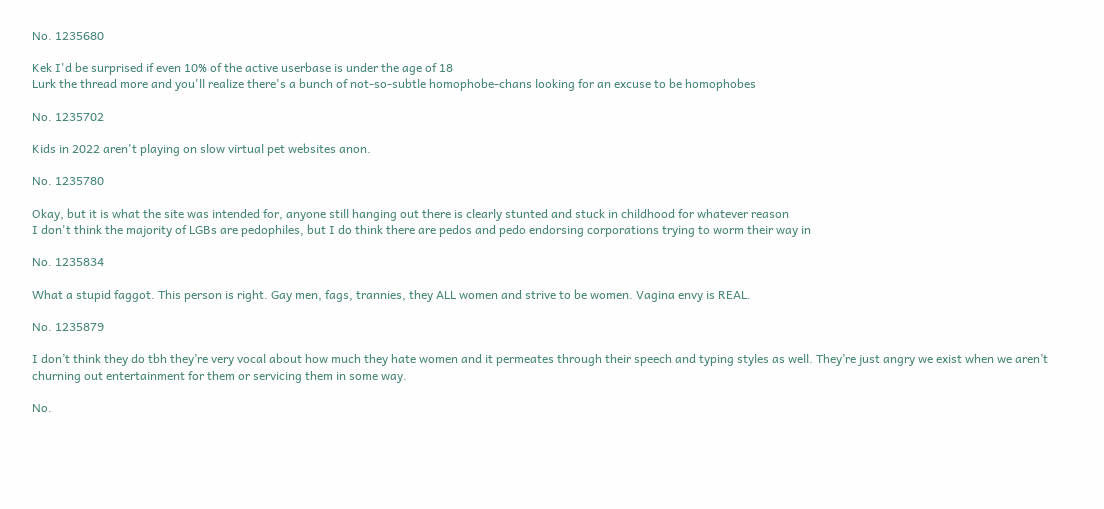No. 1235680

Kek I'd be surprised if even 10% of the active userbase is under the age of 18
Lurk the thread more and you'll realize there's a bunch of not-so-subtle homophobe-chans looking for an excuse to be homophobes

No. 1235702

Kids in 2022 aren't playing on slow virtual pet websites anon.

No. 1235780

Okay, but it is what the site was intended for, anyone still hanging out there is clearly stunted and stuck in childhood for whatever reason
I don't think the majority of LGBs are pedophiles, but I do think there are pedos and pedo endorsing corporations trying to worm their way in

No. 1235834

What a stupid faggot. This person is right. Gay men, fags, trannies, they ALL women and strive to be women. Vagina envy is REAL.

No. 1235879

I don’t think they do tbh they’re very vocal about how much they hate women and it permeates through their speech and typing styles as well. They’re just angry we exist when we aren’t churning out entertainment for them or servicing them in some way.

No.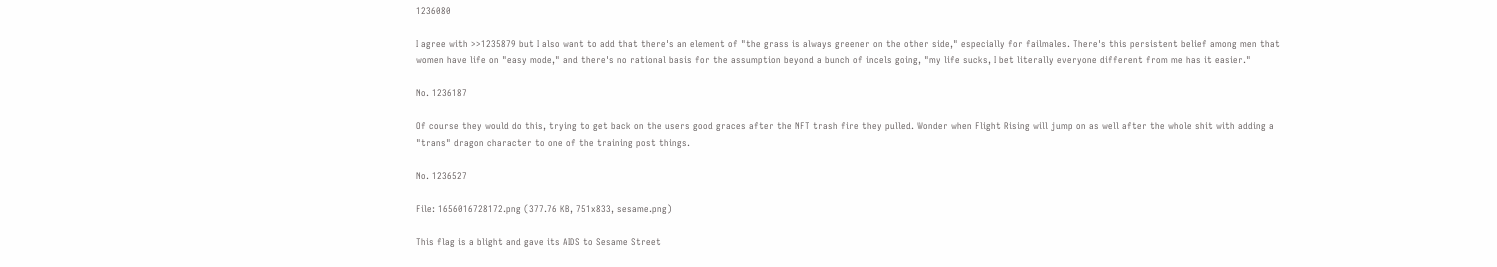1236080

I agree with >>1235879 but I also want to add that there's an element of "the grass is always greener on the other side," especially for failmales. There's this persistent belief among men that women have life on "easy mode," and there's no rational basis for the assumption beyond a bunch of incels going, "my life sucks, I bet literally everyone different from me has it easier."

No. 1236187

Of course they would do this, trying to get back on the users good graces after the NFT trash fire they pulled. Wonder when Flight Rising will jump on as well after the whole shit with adding a "trans" dragon character to one of the training post things.

No. 1236527

File: 1656016728172.png (377.76 KB, 751x833, sesame.png)

This flag is a blight and gave its AIDS to Sesame Street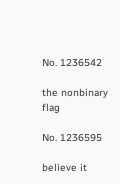No. 1236542

the nonbinary flag

No. 1236595

believe it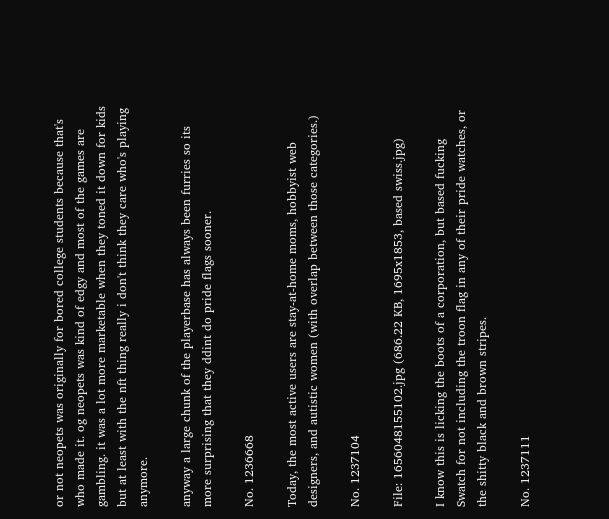or not neopets was originally for bored college students because that's who made it. og neopets was kind of edgy and most of the games are gambling. it was a lot more marketable when they toned it down for kids but at least with the nft thing really i don't think they care who's playing anymore.

anyway a large chunk of the playerbase has always been furries so its more surprising that they ddint do pride flags sooner.

No. 1236668

Today, the most active users are stay-at-home moms, hobbyist web designers, and autistic women (with overlap between those categories.)

No. 1237104

File: 1656048155102.jpg (686.22 KB, 1695x1853, based swiss.jpg)

I know this is licking the boots of a corporation, but based fucking Swatch for not including the troon flag in any of their pride watches, or the shitty black and brown stripes.

No. 1237111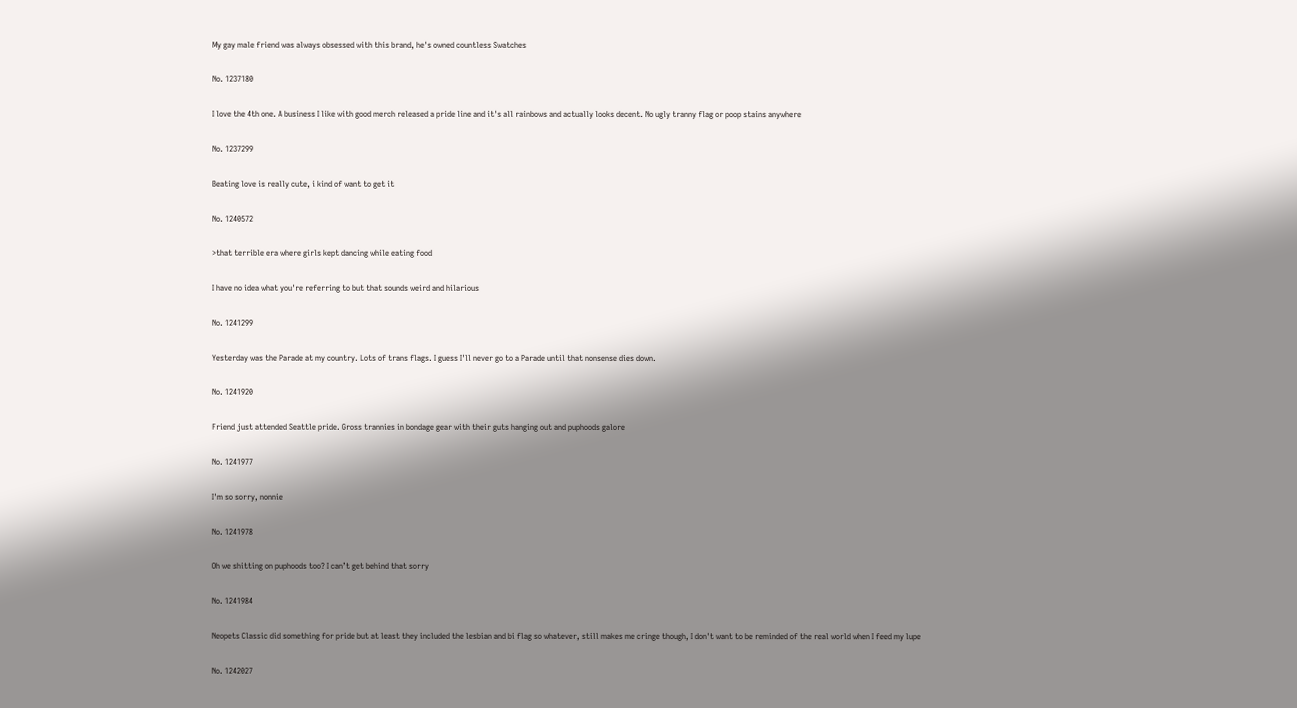My gay male friend was always obsessed with this brand, he's owned countless Swatches

No. 1237180

I love the 4th one. A business I like with good merch released a pride line and it's all rainbows and actually looks decent. No ugly tranny flag or poop stains anywhere

No. 1237299

Beating love is really cute, i kind of want to get it

No. 1240572

>that terrible era where girls kept dancing while eating food

I have no idea what you're referring to but that sounds weird and hilarious

No. 1241299

Yesterday was the Parade at my country. Lots of trans flags. I guess I'll never go to a Parade until that nonsense dies down.

No. 1241920

Friend just attended Seattle pride. Gross trannies in bondage gear with their guts hanging out and puphoods galore

No. 1241977

I'm so sorry, nonnie

No. 1241978

Oh we shitting on puphoods too? I can’t get behind that sorry

No. 1241984

Neopets Classic did something for pride but at least they included the lesbian and bi flag so whatever, still makes me cringe though, I don't want to be reminded of the real world when I feed my lupe

No. 1242027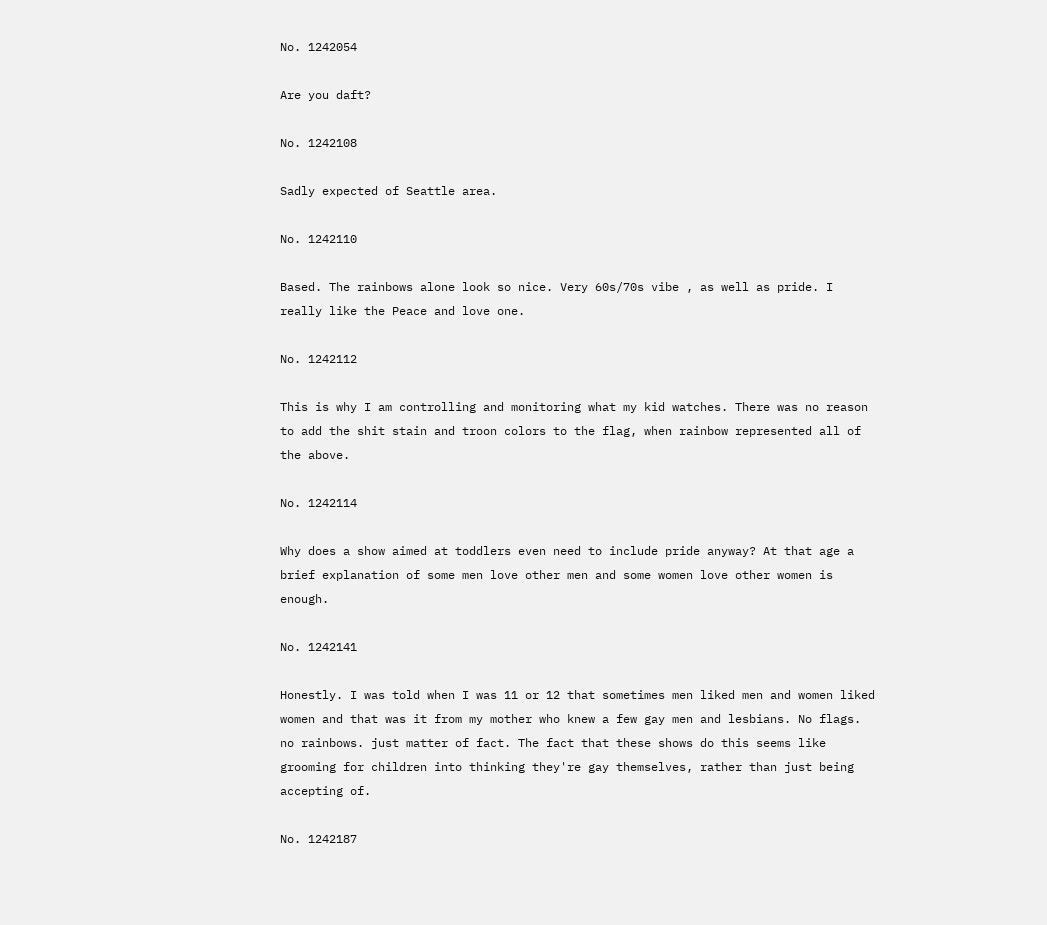No. 1242054

Are you daft?

No. 1242108

Sadly expected of Seattle area.

No. 1242110

Based. The rainbows alone look so nice. Very 60s/70s vibe , as well as pride. I really like the Peace and love one.

No. 1242112

This is why I am controlling and monitoring what my kid watches. There was no reason to add the shit stain and troon colors to the flag, when rainbow represented all of the above.

No. 1242114

Why does a show aimed at toddlers even need to include pride anyway? At that age a brief explanation of some men love other men and some women love other women is enough.

No. 1242141

Honestly. I was told when I was 11 or 12 that sometimes men liked men and women liked women and that was it from my mother who knew a few gay men and lesbians. No flags. no rainbows. just matter of fact. The fact that these shows do this seems like grooming for children into thinking they're gay themselves, rather than just being accepting of.

No. 1242187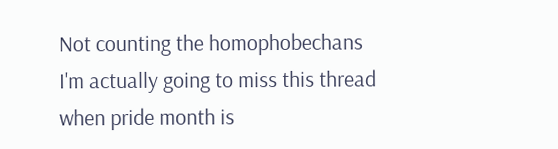Not counting the homophobechans I'm actually going to miss this thread when pride month is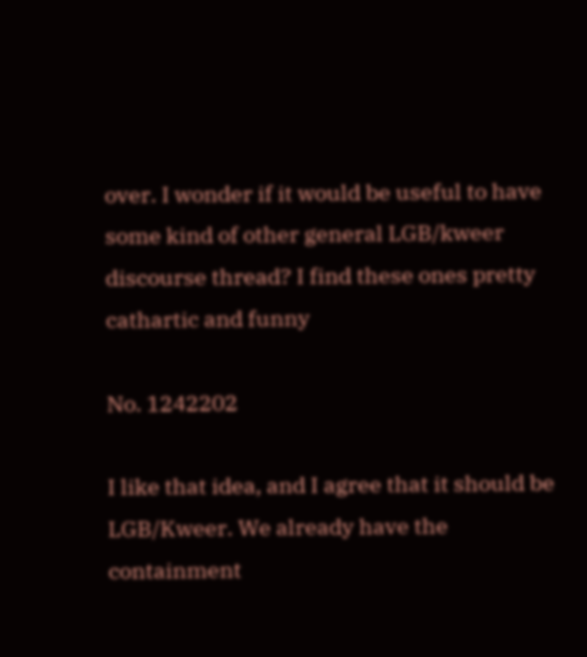over. I wonder if it would be useful to have some kind of other general LGB/kweer discourse thread? I find these ones pretty cathartic and funny

No. 1242202

I like that idea, and I agree that it should be LGB/Kweer. We already have the containment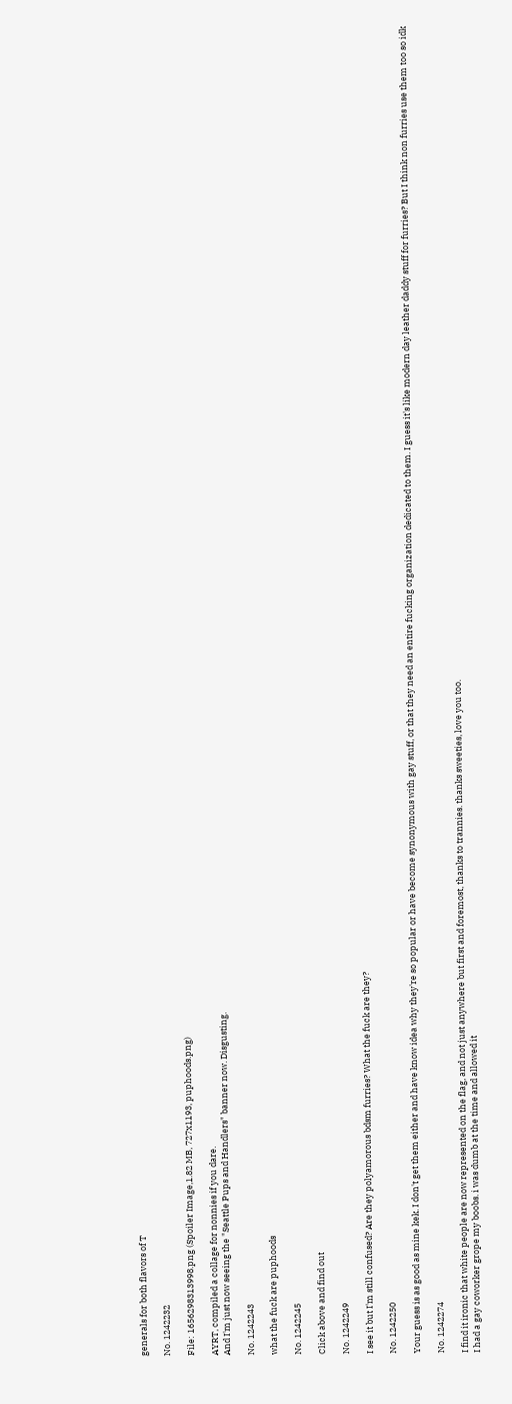generals for both flavors of T

No. 1242232

File: 1656298313998.png (Spoiler Image,1.82 MB, 727x1193, puphoods.png)

AYRT, compiled a collage for nonnies if you dare.
And I'm just now seeing the "Seattle Pups and Handlers" banner now. Disgusting.

No. 1242243

what the fuck are puphoods

No. 1242245

Click above and find out

No. 1242249

I see it but I'm still confused? Are they polyamorous bdsm furries? What the fuck are they?

No. 1242250

Your guess is as good as mine kek. I don't get them either and have know idea why they're so popular or have become synonymous with gay stuff, or that they need an entire fucking organization dedicated to them. I guess it's like modern day leather daddy stuff for furries? But I think non furries use them too so idk

No. 1242274

I find it ironic that white people are now represented on the flag, and not just anywhere but first and foremost, thanks to trannies. thanks sweeties, love you too.
I had a gay coworker grope my boobs. i was dumb at the time and allowed it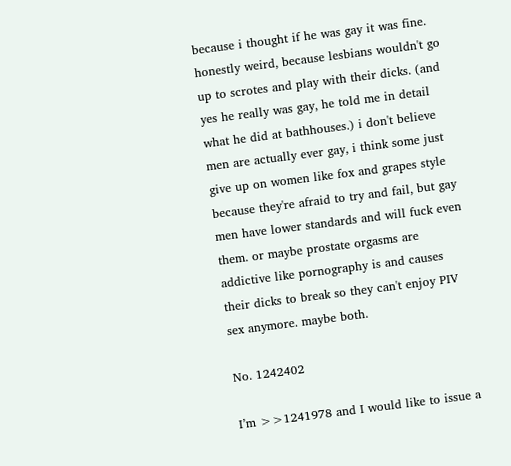because i thought if he was gay it was fine. honestly weird, because lesbians wouldn't go up to scrotes and play with their dicks. (and yes he really was gay, he told me in detail what he did at bathhouses.) i don't believe men are actually ever gay, i think some just give up on women like fox and grapes style because they're afraid to try and fail, but gay men have lower standards and will fuck even them. or maybe prostate orgasms are addictive like pornography is and causes their dicks to break so they can't enjoy PIV sex anymore. maybe both.

No. 1242402

I’m >>1241978 and I would like to issue a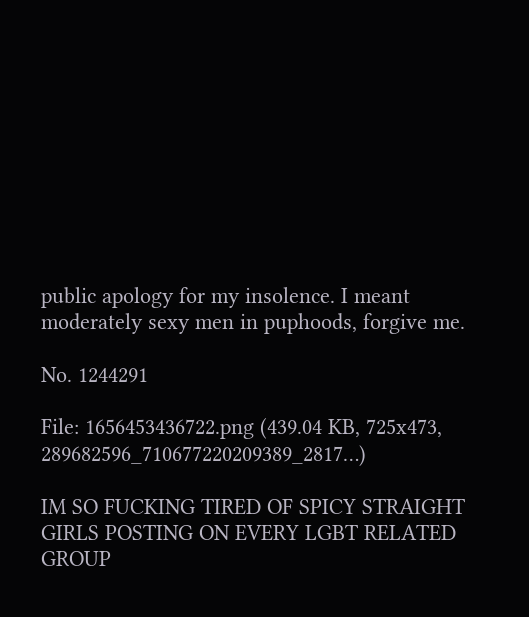public apology for my insolence. I meant moderately sexy men in puphoods, forgive me.

No. 1244291

File: 1656453436722.png (439.04 KB, 725x473, 289682596_710677220209389_2817…)

IM SO FUCKING TIRED OF SPICY STRAIGHT GIRLS POSTING ON EVERY LGBT RELATED GROUP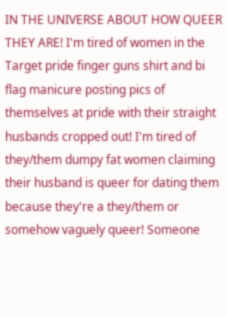IN THE UNIVERSE ABOUT HOW QUEER THEY ARE! I'm tired of women in the Target pride finger guns shirt and bi flag manicure posting pics of themselves at pride with their straight husbands cropped out! I'm tired of they/them dumpy fat women claiming their husband is queer for dating them because they're a they/them or somehow vaguely queer! Someone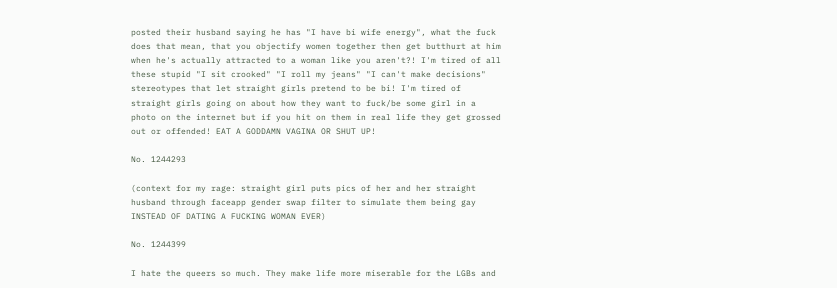posted their husband saying he has "I have bi wife energy", what the fuck does that mean, that you objectify women together then get butthurt at him when he's actually attracted to a woman like you aren't?! I'm tired of all these stupid "I sit crooked" "I roll my jeans" "I can't make decisions" stereotypes that let straight girls pretend to be bi! I'm tired of straight girls going on about how they want to fuck/be some girl in a photo on the internet but if you hit on them in real life they get grossed out or offended! EAT A GODDAMN VAGINA OR SHUT UP!

No. 1244293

(context for my rage: straight girl puts pics of her and her straight husband through faceapp gender swap filter to simulate them being gay INSTEAD OF DATING A FUCKING WOMAN EVER)

No. 1244399

I hate the queers so much. They make life more miserable for the LGBs and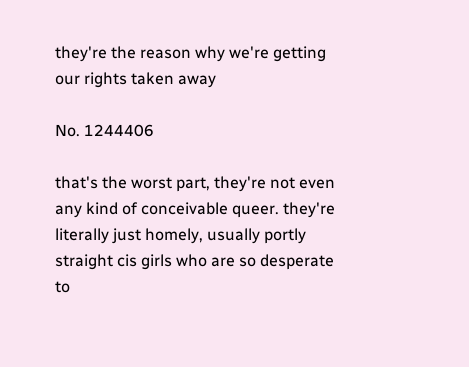they're the reason why we're getting our rights taken away

No. 1244406

that's the worst part, they're not even any kind of conceivable queer. they're literally just homely, usually portly straight cis girls who are so desperate to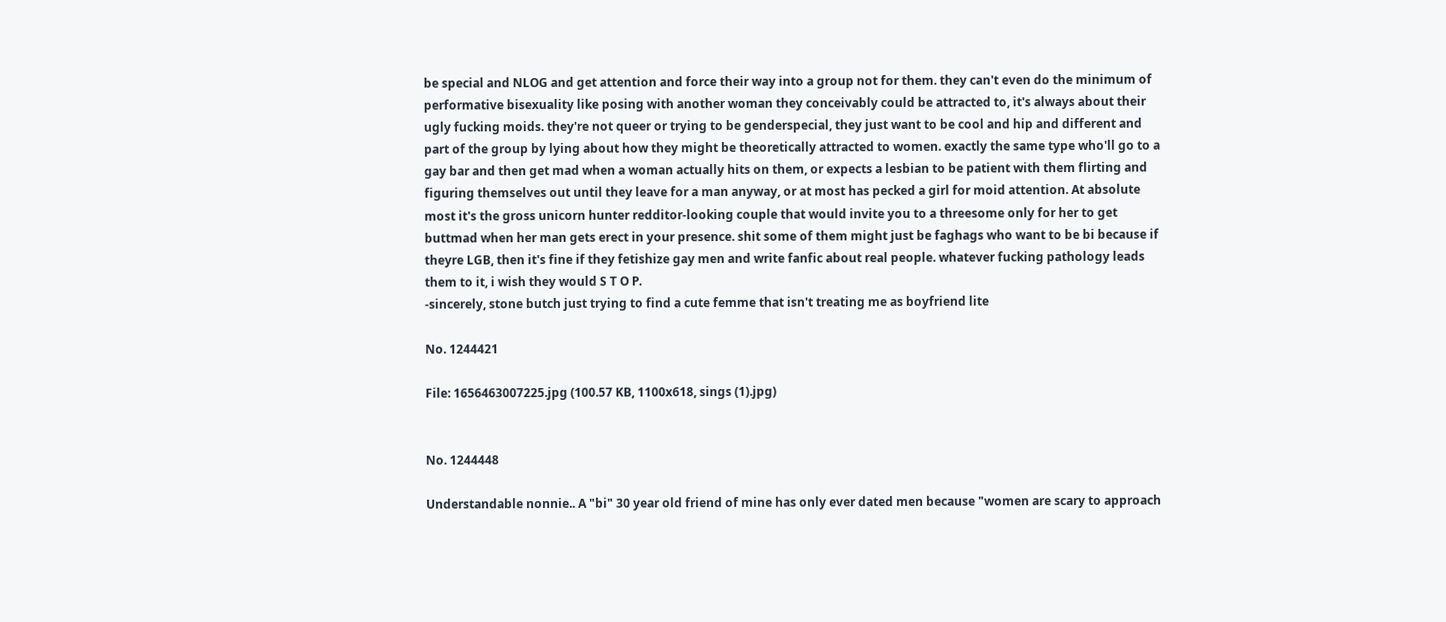be special and NLOG and get attention and force their way into a group not for them. they can't even do the minimum of performative bisexuality like posing with another woman they conceivably could be attracted to, it's always about their ugly fucking moids. they're not queer or trying to be genderspecial, they just want to be cool and hip and different and part of the group by lying about how they might be theoretically attracted to women. exactly the same type who'll go to a gay bar and then get mad when a woman actually hits on them, or expects a lesbian to be patient with them flirting and figuring themselves out until they leave for a man anyway, or at most has pecked a girl for moid attention. At absolute most it's the gross unicorn hunter redditor-looking couple that would invite you to a threesome only for her to get buttmad when her man gets erect in your presence. shit some of them might just be faghags who want to be bi because if theyre LGB, then it's fine if they fetishize gay men and write fanfic about real people. whatever fucking pathology leads them to it, i wish they would S T O P.
-sincerely, stone butch just trying to find a cute femme that isn't treating me as boyfriend lite

No. 1244421

File: 1656463007225.jpg (100.57 KB, 1100x618, sings (1).jpg)


No. 1244448

Understandable nonnie.. A "bi" 30 year old friend of mine has only ever dated men because "women are scary to approach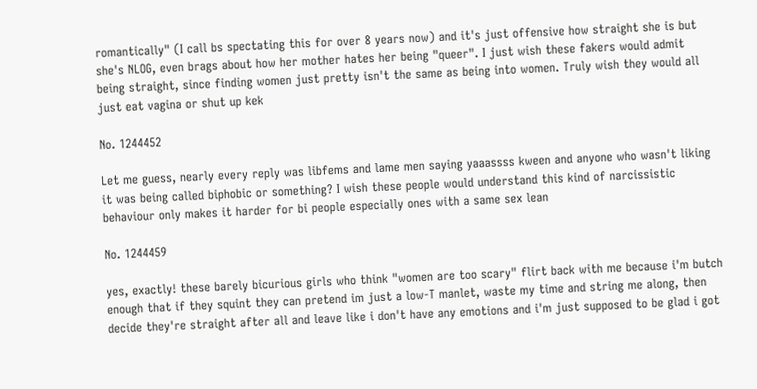romantically" (I call bs spectating this for over 8 years now) and it's just offensive how straight she is but she's NLOG, even brags about how her mother hates her being "queer". I just wish these fakers would admit being straight, since finding women just pretty isn't the same as being into women. Truly wish they would all just eat vagina or shut up kek

No. 1244452

Let me guess, nearly every reply was libfems and lame men saying yaaassss kween and anyone who wasn't liking it was being called biphobic or something? I wish these people would understand this kind of narcissistic behaviour only makes it harder for bi people especially ones with a same sex lean

No. 1244459

yes, exactly! these barely bicurious girls who think "women are too scary" flirt back with me because i'm butch enough that if they squint they can pretend im just a low-T manlet, waste my time and string me along, then decide they're straight after all and leave like i don't have any emotions and i'm just supposed to be glad i got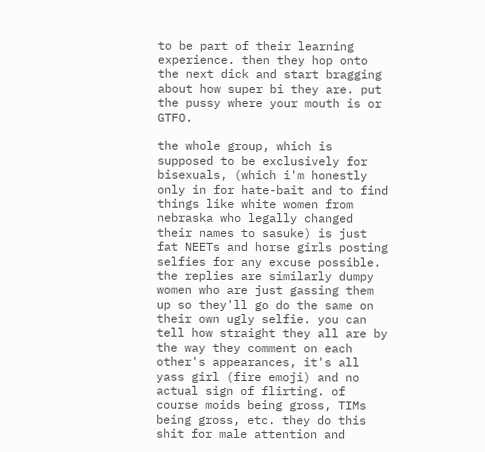to be part of their learning experience. then they hop onto the next dick and start bragging about how super bi they are. put the pussy where your mouth is or GTFO.

the whole group, which is supposed to be exclusively for bisexuals, (which i'm honestly only in for hate-bait and to find things like white women from nebraska who legally changed their names to sasuke) is just fat NEETs and horse girls posting selfies for any excuse possible. the replies are similarly dumpy women who are just gassing them up so they'll go do the same on their own ugly selfie. you can tell how straight they all are by the way they comment on each other's appearances, it's all yass girl (fire emoji) and no actual sign of flirting. of course moids being gross, TIMs being gross, etc. they do this shit for male attention and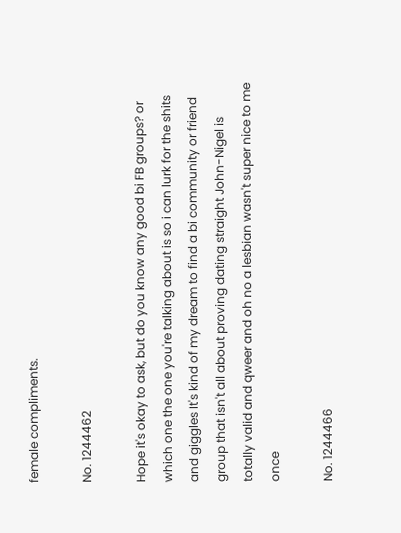female compliments.

No. 1244462

Hope it's okay to ask, but do you know any good bi FB groups? or which one the one you're talking about is so i can lurk for the shits and giggles It's kind of my dream to find a bi community or friend group that isn't all about proving dating straight John-Nigel is totally valid and qweer and oh no a lesbian wasn't super nice to me once

No. 1244466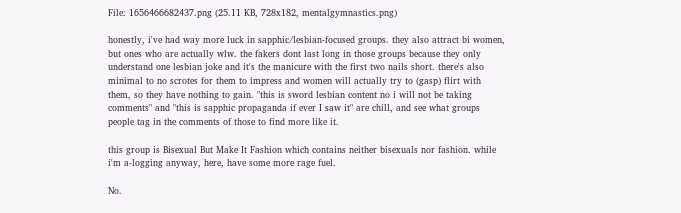File: 1656466682437.png (25.11 KB, 728x182, mentalgymnastics.png)

honestly, i've had way more luck in sapphic/lesbian-focused groups. they also attract bi women, but ones who are actually wlw. the fakers dont last long in those groups because they only understand one lesbian joke and it's the manicure with the first two nails short. there's also minimal to no scrotes for them to impress and women will actually try to (gasp) flirt with them, so they have nothing to gain. "this is sword lesbian content no i will not be taking comments" and "this is sapphic propaganda if ever I saw it" are chill, and see what groups people tag in the comments of those to find more like it.

this group is Bisexual But Make It Fashion which contains neither bisexuals nor fashion. while i'm a-logging anyway, here, have some more rage fuel.

No.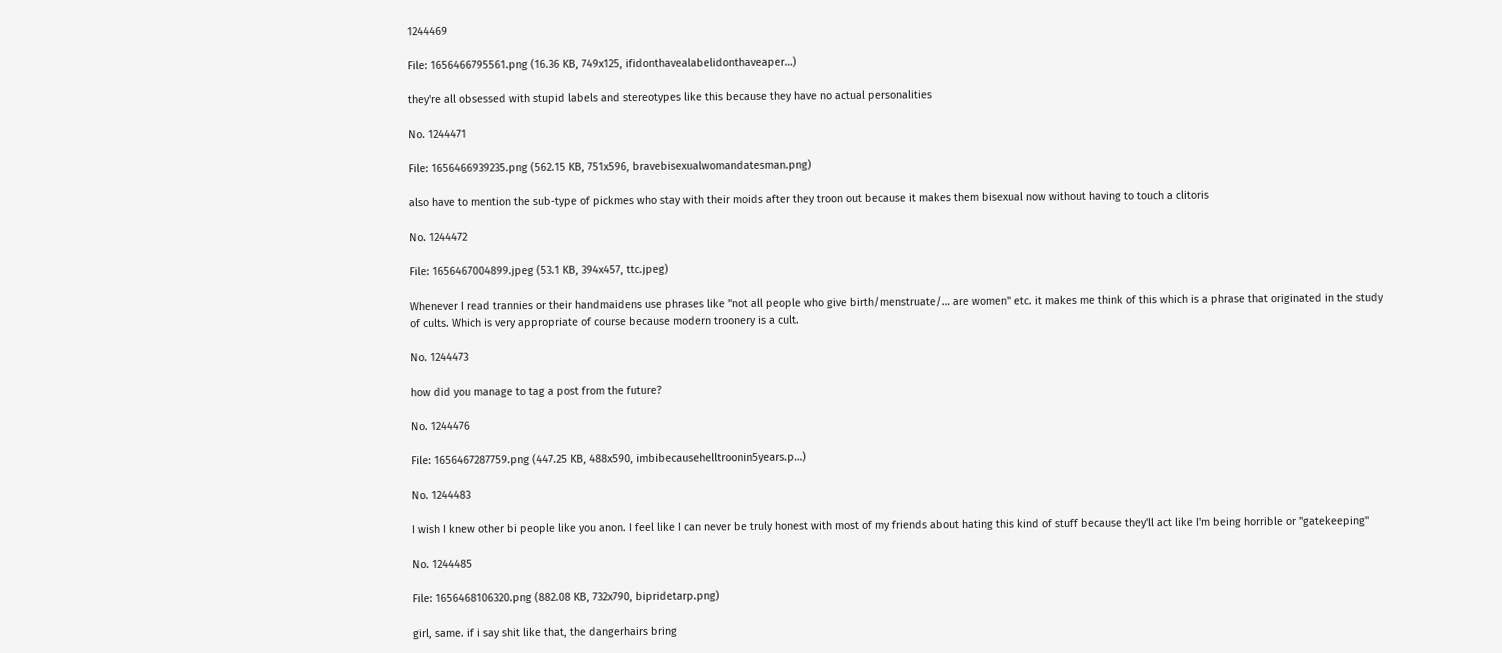1244469

File: 1656466795561.png (16.36 KB, 749x125, ifidonthavealabelidonthaveaper…)

they're all obsessed with stupid labels and stereotypes like this because they have no actual personalities

No. 1244471

File: 1656466939235.png (562.15 KB, 751x596, bravebisexualwomandatesman.png)

also have to mention the sub-type of pickmes who stay with their moids after they troon out because it makes them bisexual now without having to touch a clitoris

No. 1244472

File: 1656467004899.jpeg (53.1 KB, 394x457, ttc.jpeg)

Whenever I read trannies or their handmaidens use phrases like "not all people who give birth/menstruate/… are women" etc. it makes me think of this which is a phrase that originated in the study of cults. Which is very appropriate of course because modern troonery is a cult.

No. 1244473

how did you manage to tag a post from the future?

No. 1244476

File: 1656467287759.png (447.25 KB, 488x590, imbibecausehelltroonin5years.p…)

No. 1244483

I wish I knew other bi people like you anon. I feel like I can never be truly honest with most of my friends about hating this kind of stuff because they'll act like I'm being horrible or "gatekeeping"

No. 1244485

File: 1656468106320.png (882.08 KB, 732x790, bipridetarp.png)

girl, same. if i say shit like that, the dangerhairs bring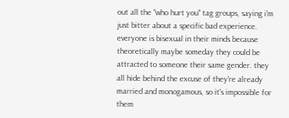out all the "who hurt you" tag groups, saying i'm just bitter about a specific bad experience. everyone is bisexual in their minds because theoretically maybe someday they could be attracted to someone their same gender. they all hide behind the excuse of they're already married and monogamous, so it's impossible for them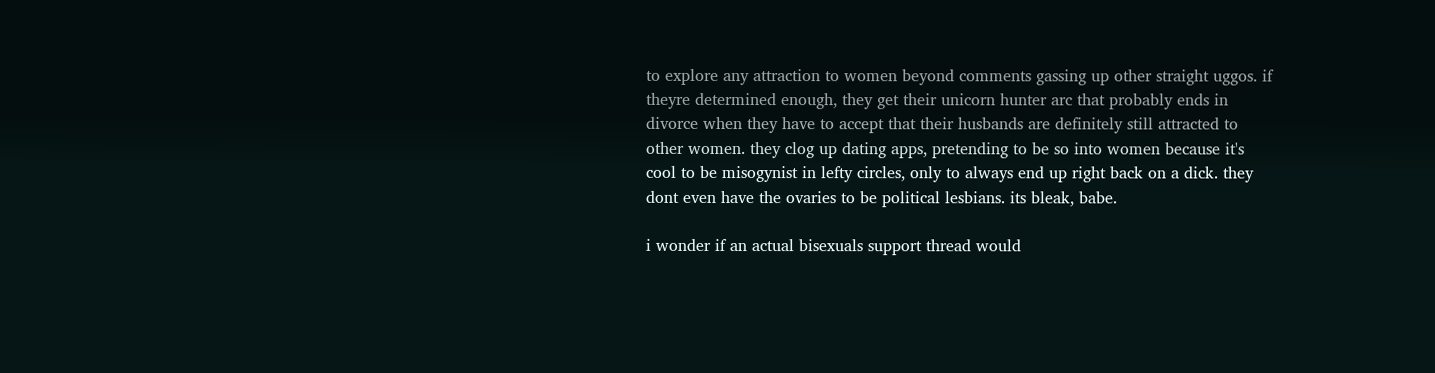to explore any attraction to women beyond comments gassing up other straight uggos. if theyre determined enough, they get their unicorn hunter arc that probably ends in divorce when they have to accept that their husbands are definitely still attracted to other women. they clog up dating apps, pretending to be so into women because it's cool to be misogynist in lefty circles, only to always end up right back on a dick. they dont even have the ovaries to be political lesbians. its bleak, babe.

i wonder if an actual bisexuals support thread would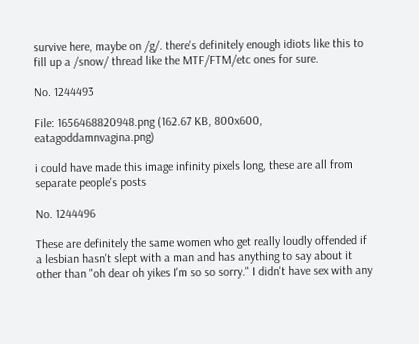survive here, maybe on /g/. there's definitely enough idiots like this to fill up a /snow/ thread like the MTF/FTM/etc ones for sure.

No. 1244493

File: 1656468820948.png (162.67 KB, 800x600, eatagoddamnvagina.png)

i could have made this image infinity pixels long, these are all from separate people's posts

No. 1244496

These are definitely the same women who get really loudly offended if a lesbian hasn't slept with a man and has anything to say about it other than "oh dear oh yikes I'm so so sorry." I didn't have sex with any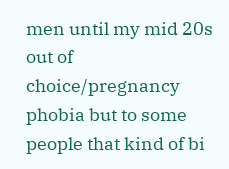men until my mid 20s out of choice/pregnancy phobia but to some people that kind of bi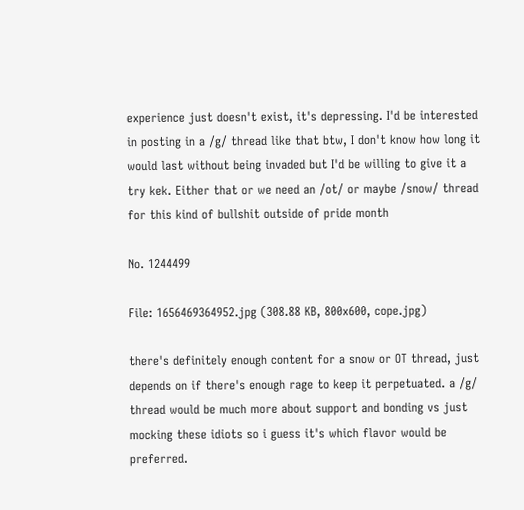experience just doesn't exist, it's depressing. I'd be interested in posting in a /g/ thread like that btw, I don't know how long it would last without being invaded but I'd be willing to give it a try kek. Either that or we need an /ot/ or maybe /snow/ thread for this kind of bullshit outside of pride month

No. 1244499

File: 1656469364952.jpg (308.88 KB, 800x600, cope.jpg)

there's definitely enough content for a snow or OT thread, just depends on if there's enough rage to keep it perpetuated. a /g/ thread would be much more about support and bonding vs just mocking these idiots so i guess it's which flavor would be preferred.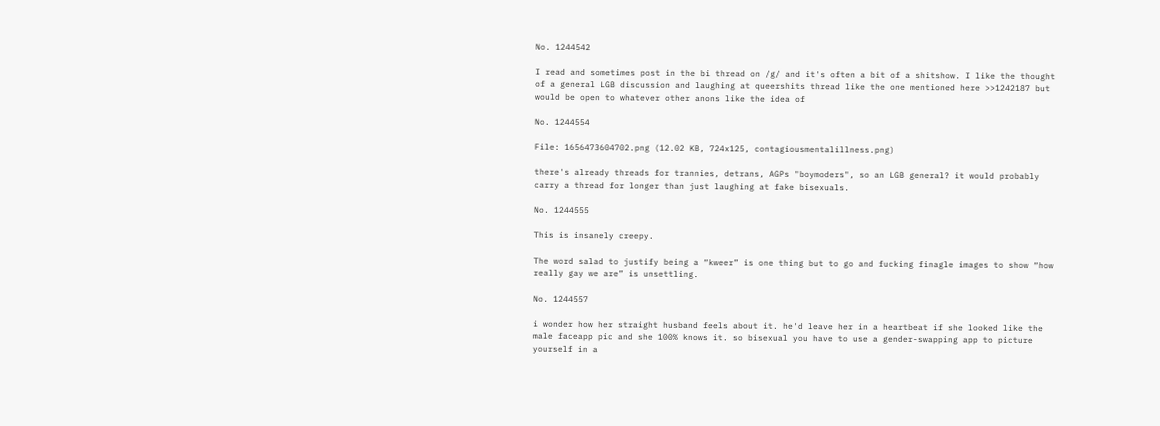No. 1244542

I read and sometimes post in the bi thread on /g/ and it's often a bit of a shitshow. I like the thought of a general LGB discussion and laughing at queershits thread like the one mentioned here >>1242187 but would be open to whatever other anons like the idea of

No. 1244554

File: 1656473604702.png (12.02 KB, 724x125, contagiousmentalillness.png)

there's already threads for trannies, detrans, AGPs "boymoders", so an LGB general? it would probably carry a thread for longer than just laughing at fake bisexuals.

No. 1244555

This is insanely creepy.

The word salad to justify being a “kweer” is one thing but to go and fucking finagle images to show “how really gay we are” is unsettling.

No. 1244557

i wonder how her straight husband feels about it. he'd leave her in a heartbeat if she looked like the male faceapp pic and she 100% knows it. so bisexual you have to use a gender-swapping app to picture yourself in a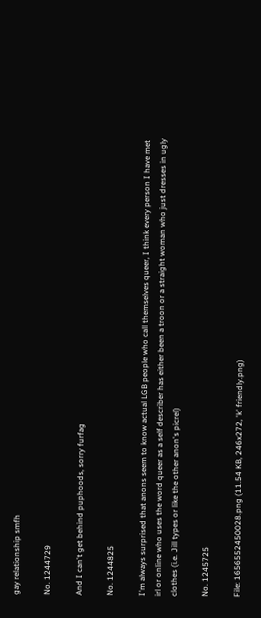gay relationship smfh

No. 1244729

And I can't get behind puphoods, sorry furfag

No. 1244825

I'm always surprised that anons seem to know actual LGB people who call themselves queer, I think every person I have met irl or online who uses the word queer as a self describer has either been a troon or a straight woman who just dresses in ugly clothes (i.e. Jill types or like the other anon's picrel)

No. 1245725

File: 1656552450028.png (11.54 KB, 246x272, 'k' friendly.png)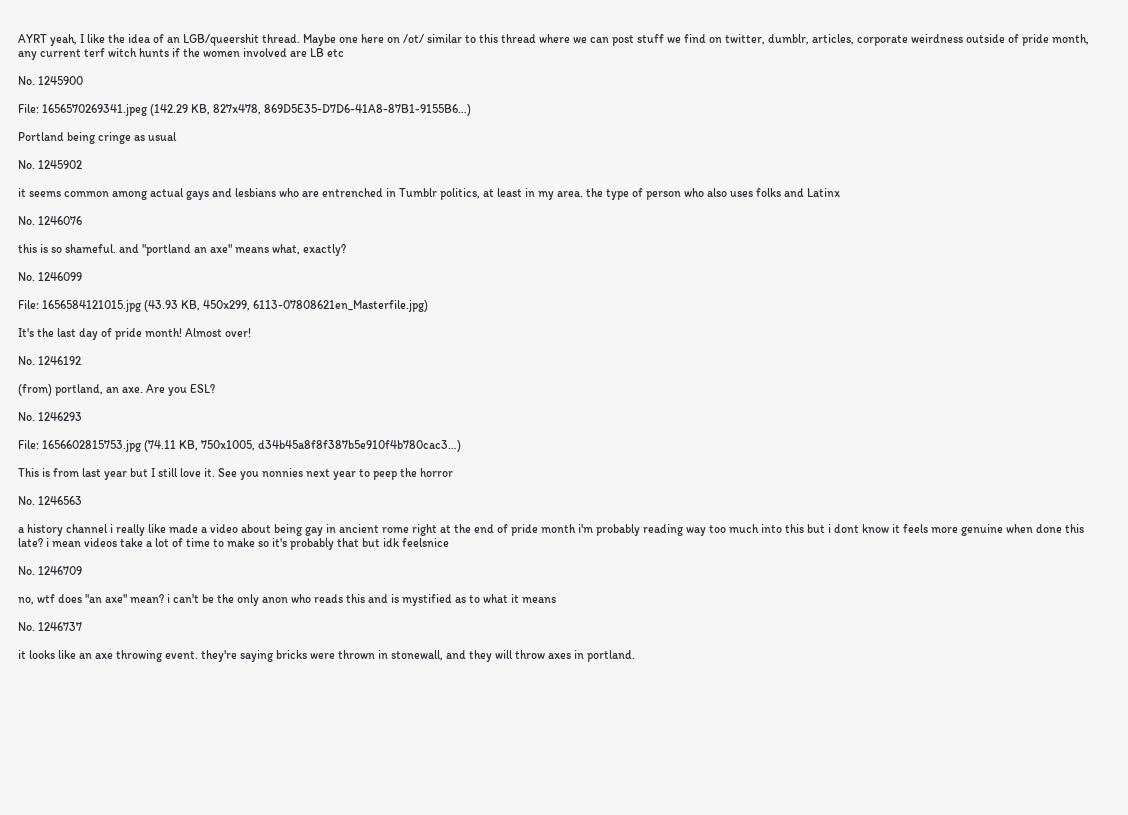AYRT yeah, I like the idea of an LGB/queershit thread. Maybe one here on /ot/ similar to this thread where we can post stuff we find on twitter, dumblr, articles, corporate weirdness outside of pride month, any current terf witch hunts if the women involved are LB etc

No. 1245900

File: 1656570269341.jpeg (142.29 KB, 827x478, 869D5E35-D7D6-41A8-87B1-9155B6…)

Portland being cringe as usual

No. 1245902

it seems common among actual gays and lesbians who are entrenched in Tumblr politics, at least in my area. the type of person who also uses folks and Latinx

No. 1246076

this is so shameful. and "portland an axe" means what, exactly?

No. 1246099

File: 1656584121015.jpg (43.93 KB, 450x299, 6113-07808621en_Masterfile.jpg)

It's the last day of pride month! Almost over!

No. 1246192

(from) portland, an axe. Are you ESL?

No. 1246293

File: 1656602815753.jpg (74.11 KB, 750x1005, d34b45a8f8f387b5e910f4b780cac3…)

This is from last year but I still love it. See you nonnies next year to peep the horror

No. 1246563

a history channel i really like made a video about being gay in ancient rome right at the end of pride month i'm probably reading way too much into this but i dont know it feels more genuine when done this late? i mean videos take a lot of time to make so it's probably that but idk feelsnice

No. 1246709

no, wtf does "an axe" mean? i can't be the only anon who reads this and is mystified as to what it means

No. 1246737

it looks like an axe throwing event. they're saying bricks were thrown in stonewall, and they will throw axes in portland.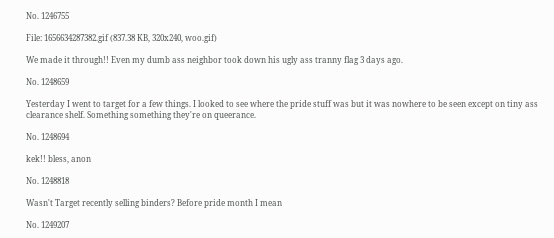No. 1246755

File: 1656634287382.gif (837.38 KB, 320x240, woo.gif)

We made it through!! Even my dumb ass neighbor took down his ugly ass tranny flag 3 days ago.

No. 1248659

Yesterday I went to target for a few things. I looked to see where the pride stuff was but it was nowhere to be seen except on tiny ass clearance shelf. Something something they're on queerance.

No. 1248694

kek!! bless, anon

No. 1248818

Wasn't Target recently selling binders? Before pride month I mean

No. 1249207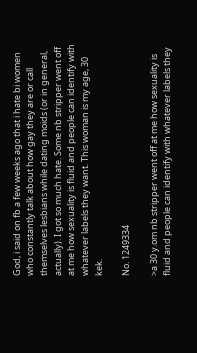God, i said on fb a few weeks ago that i hate bi women who constantly talk about how gay they are or call themselves lesbians while dating moids (or in general, actually). I got so much hate. Some nb stripper went off at me how sexuality is fluid and people can identify with whatever labels they want. This woman is my age, 30 kek.

No. 1249334

>a 30 y.om nb stripper went off at me how sexuality is fluid and people can identify with whatever labels they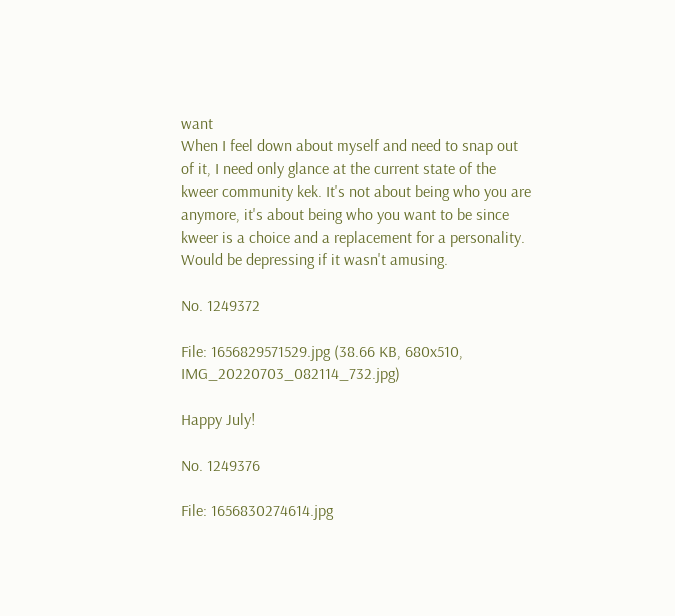want
When I feel down about myself and need to snap out of it, I need only glance at the current state of the kweer community kek. It's not about being who you are anymore, it's about being who you want to be since kweer is a choice and a replacement for a personality. Would be depressing if it wasn't amusing.

No. 1249372

File: 1656829571529.jpg (38.66 KB, 680x510, IMG_20220703_082114_732.jpg)

Happy July!

No. 1249376

File: 1656830274614.jpg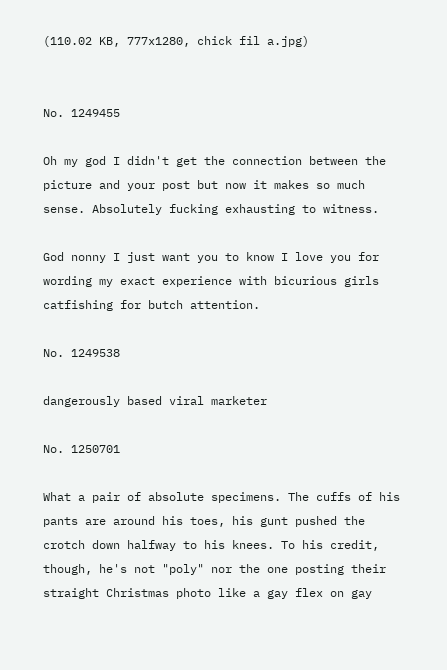(110.02 KB, 777x1280, chick fil a.jpg)


No. 1249455

Oh my god I didn't get the connection between the picture and your post but now it makes so much sense. Absolutely fucking exhausting to witness.

God nonny I just want you to know I love you for wording my exact experience with bicurious girls catfishing for butch attention.

No. 1249538

dangerously based viral marketer

No. 1250701

What a pair of absolute specimens. The cuffs of his pants are around his toes, his gunt pushed the crotch down halfway to his knees. To his credit, though, he's not "poly" nor the one posting their straight Christmas photo like a gay flex on gay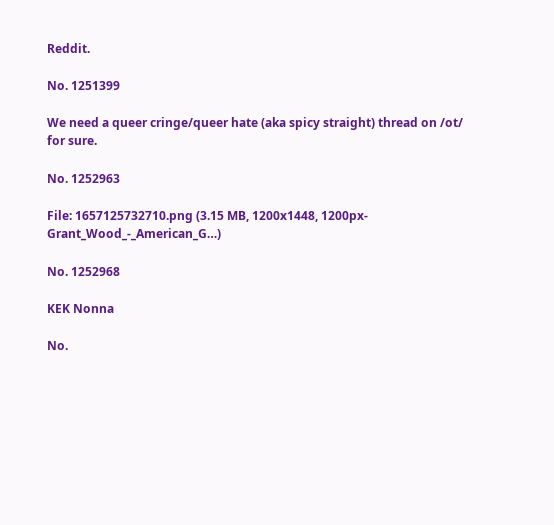Reddit.

No. 1251399

We need a queer cringe/queer hate (aka spicy straight) thread on /ot/ for sure.

No. 1252963

File: 1657125732710.png (3.15 MB, 1200x1448, 1200px-Grant_Wood_-_American_G…)

No. 1252968

KEK Nonna

No.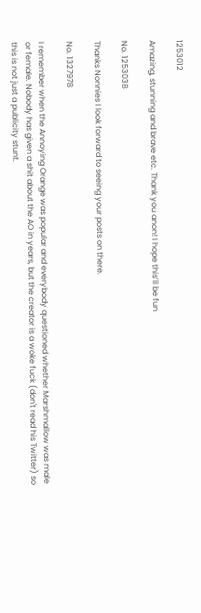1253012

Amazing, stunning and brave etc. Thank you anon! I hope this’ll be fun

No. 1253038

Thanks Nonnies I look forward to seeing your posts on there.

No. 1327978

I remember when the Annoying Orange was popular and everybody questioned whether Marshmallow was male or female. Nobody has given a shit about the AO in years, but the creator is a woke fuck (don't read his Twitter) so this is not just a publicity stunt.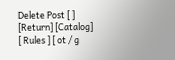Delete Post [ ]
[Return] [Catalog]
[ Rules ] [ ot / g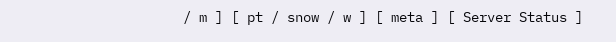/ m ] [ pt / snow / w ] [ meta ] [ Server Status ]